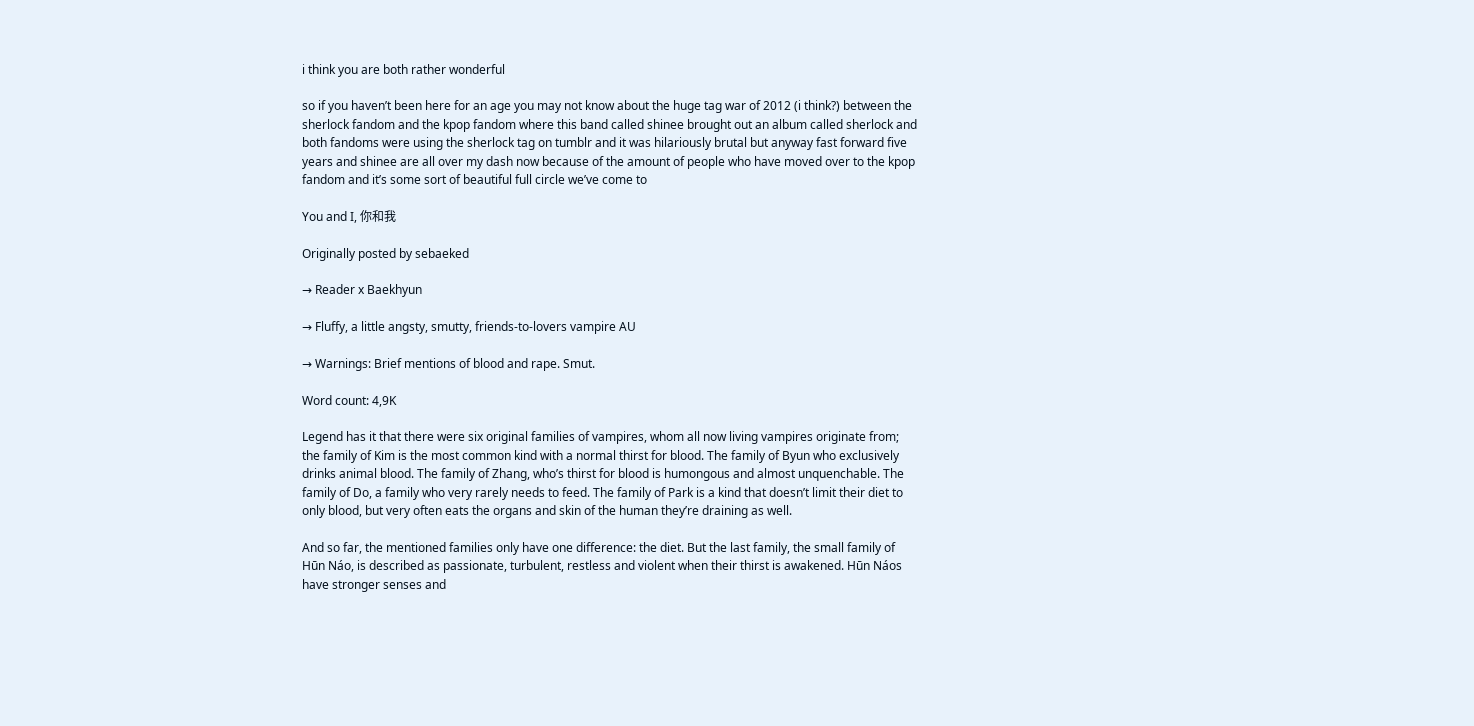i think you are both rather wonderful

so if you haven’t been here for an age you may not know about the huge tag war of 2012 (i think?) between the sherlock fandom and the kpop fandom where this band called shinee brought out an album called sherlock and both fandoms were using the sherlock tag on tumblr and it was hilariously brutal but anyway fast forward five years and shinee are all over my dash now because of the amount of people who have moved over to the kpop fandom and it’s some sort of beautiful full circle we’ve come to

You and I, 你和我

Originally posted by sebaeked

→ Reader x Baekhyun

→ Fluffy, a little angsty, smutty, friends-to-lovers vampire AU

→ Warnings: Brief mentions of blood and rape. Smut.

Word count: 4,9K

Legend has it that there were six original families of vampires, whom all now living vampires originate from; the family of Kim is the most common kind with a normal thirst for blood. The family of Byun who exclusively drinks animal blood. The family of Zhang, who’s thirst for blood is humongous and almost unquenchable. The family of Do, a family who very rarely needs to feed. The family of Park is a kind that doesn’t limit their diet to only blood, but very often eats the organs and skin of the human they’re draining as well.

And so far, the mentioned families only have one difference: the diet. But the last family, the small family of Hūn Náo, is described as passionate, turbulent, restless and violent when their thirst is awakened. Hūn Náos have stronger senses and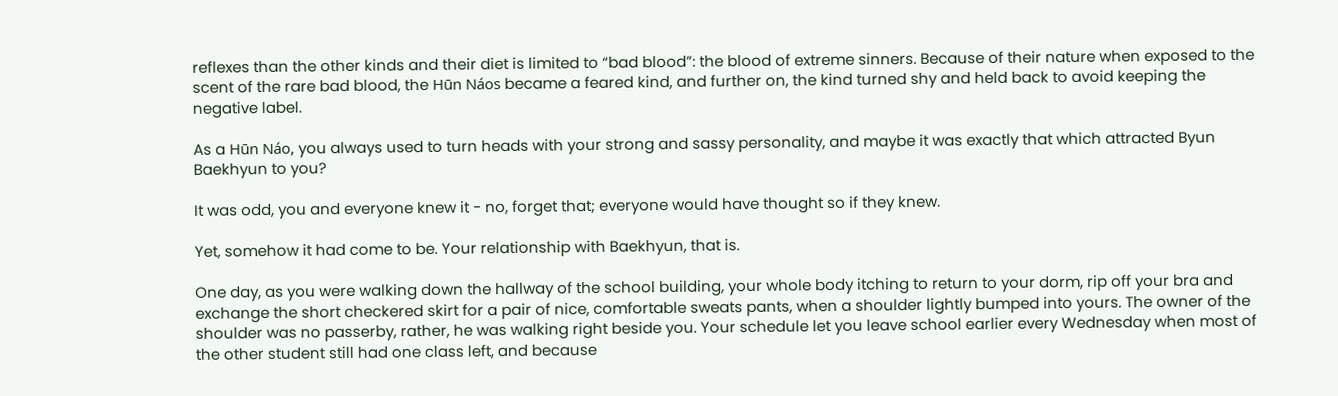reflexes than the other kinds and their diet is limited to “bad blood”: the blood of extreme sinners. Because of their nature when exposed to the scent of the rare bad blood, the Hūn Náos became a feared kind, and further on, the kind turned shy and held back to avoid keeping the negative label.

As a Hūn Náo, you always used to turn heads with your strong and sassy personality, and maybe it was exactly that which attracted Byun Baekhyun to you?

It was odd, you and everyone knew it - no, forget that; everyone would have thought so if they knew.

Yet, somehow it had come to be. Your relationship with Baekhyun, that is.

One day, as you were walking down the hallway of the school building, your whole body itching to return to your dorm, rip off your bra and exchange the short checkered skirt for a pair of nice, comfortable sweats pants, when a shoulder lightly bumped into yours. The owner of the shoulder was no passerby, rather, he was walking right beside you. Your schedule let you leave school earlier every Wednesday when most of the other student still had one class left, and because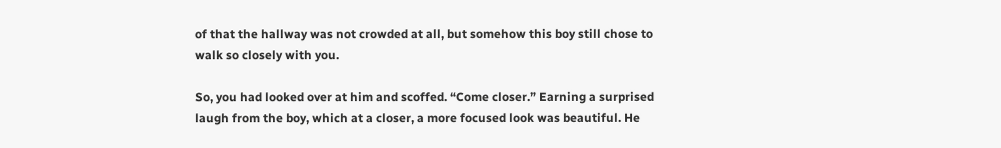of that the hallway was not crowded at all, but somehow this boy still chose to walk so closely with you.

So, you had looked over at him and scoffed. “Come closer.” Earning a surprised laugh from the boy, which at a closer, a more focused look was beautiful. He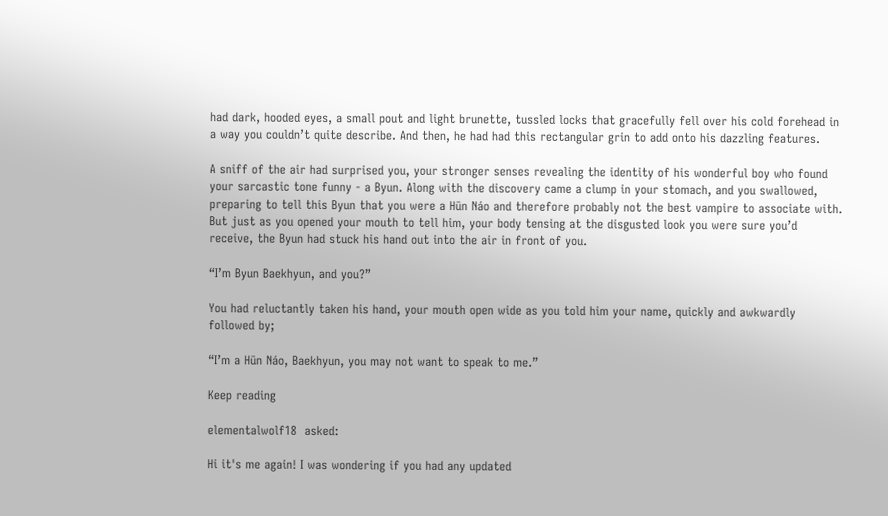had dark, hooded eyes, a small pout and light brunette, tussled locks that gracefully fell over his cold forehead in a way you couldn’t quite describe. And then, he had had this rectangular grin to add onto his dazzling features.

A sniff of the air had surprised you, your stronger senses revealing the identity of his wonderful boy who found your sarcastic tone funny - a Byun. Along with the discovery came a clump in your stomach, and you swallowed, preparing to tell this Byun that you were a Hūn Náo and therefore probably not the best vampire to associate with. But just as you opened your mouth to tell him, your body tensing at the disgusted look you were sure you’d receive, the Byun had stuck his hand out into the air in front of you.

“I’m Byun Baekhyun, and you?”

You had reluctantly taken his hand, your mouth open wide as you told him your name, quickly and awkwardly followed by;

“I’m a Hūn Náo, Baekhyun, you may not want to speak to me.”

Keep reading

elementalwolf18  asked:

Hi it's me again! I was wondering if you had any updated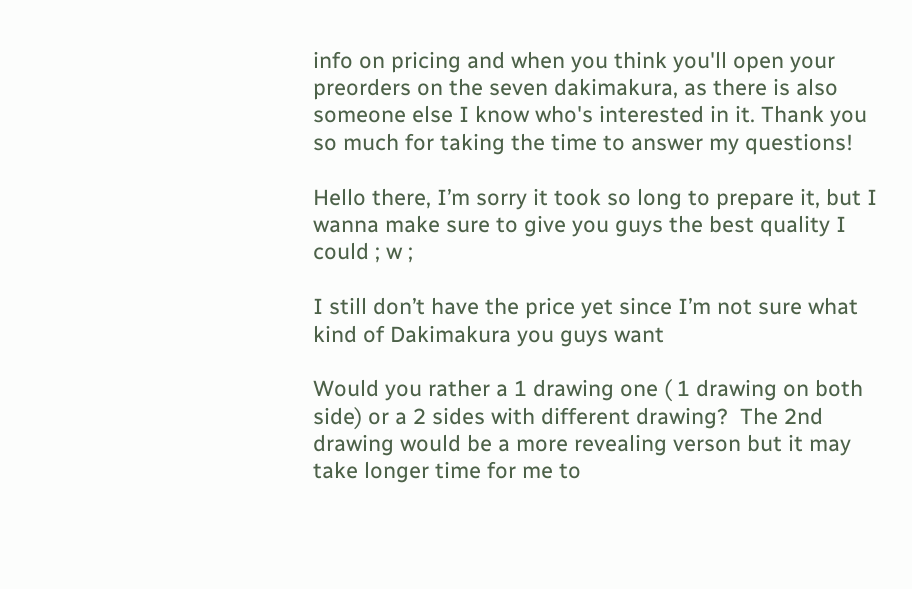info on pricing and when you think you'll open your preorders on the seven dakimakura, as there is also someone else I know who's interested in it. Thank you so much for taking the time to answer my questions!

Hello there, I’m sorry it took so long to prepare it, but I wanna make sure to give you guys the best quality I could ; w ;

I still don’t have the price yet since I’m not sure what kind of Dakimakura you guys want

Would you rather a 1 drawing one ( 1 drawing on both side) or a 2 sides with different drawing?  The 2nd drawing would be a more revealing verson but it may take longer time for me to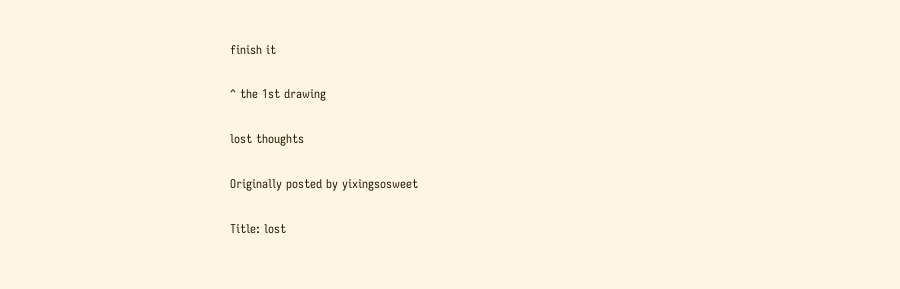finish it

^ the 1st drawing

lost thoughts

Originally posted by yixingsosweet

Title: lost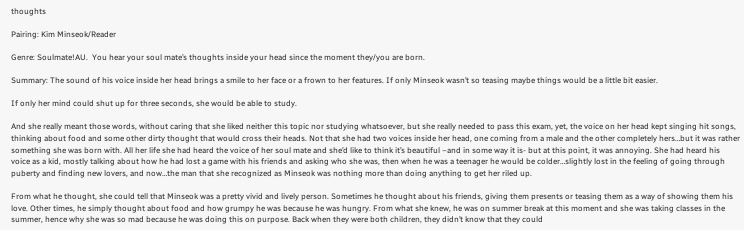thoughts

Pairing: Kim Minseok/Reader

Genre: Soulmate!AU.  You hear your soul mate’s thoughts inside your head since the moment they/you are born.

Summary: The sound of his voice inside her head brings a smile to her face or a frown to her features. If only Minseok wasn’t so teasing maybe things would be a little bit easier.

If only her mind could shut up for three seconds, she would be able to study.

And she really meant those words, without caring that she liked neither this topic nor studying whatsoever, but she really needed to pass this exam, yet, the voice on her head kept singing hit songs, thinking about food and some other dirty thought that would cross their heads. Not that she had two voices inside her head, one coming from a male and the other completely hers…but it was rather something she was born with. All her life she had heard the voice of her soul mate and she’d like to think it’s beautiful –and in some way it is- but at this point, it was annoying. She had heard his voice as a kid, mostly talking about how he had lost a game with his friends and asking who she was, then when he was a teenager he would be colder…slightly lost in the feeling of going through puberty and finding new lovers, and now…the man that she recognized as Minseok was nothing more than doing anything to get her riled up.

From what he thought, she could tell that Minseok was a pretty vivid and lively person. Sometimes he thought about his friends, giving them presents or teasing them as a way of showing them his love. Other times, he simply thought about food and how grumpy he was because he was hungry. From what she knew, he was on summer break at this moment and she was taking classes in the summer, hence why she was so mad because he was doing this on purpose. Back when they were both children, they didn’t know that they could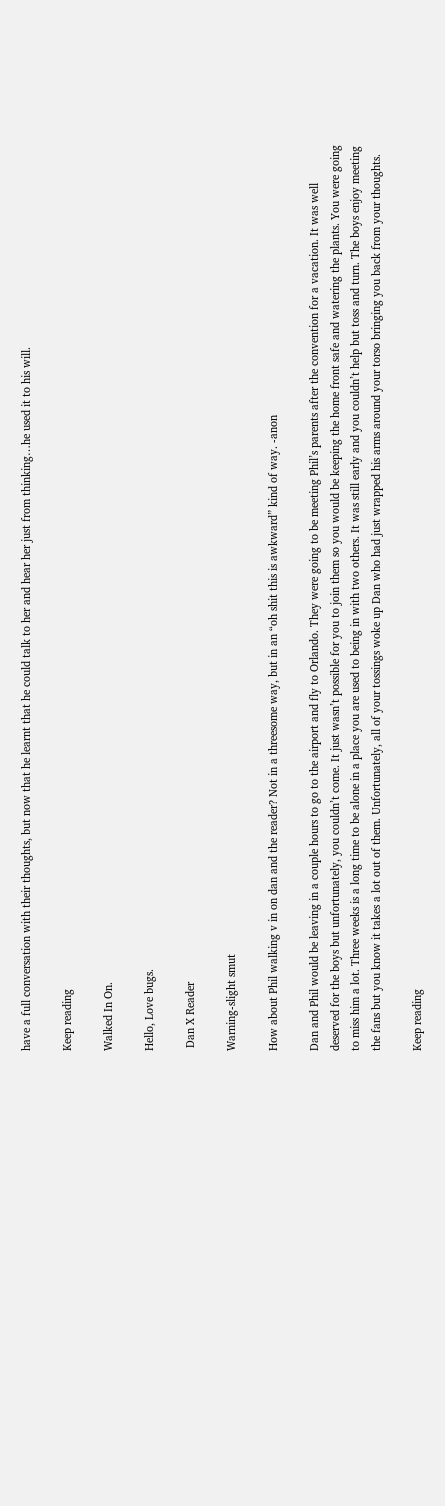have a full conversation with their thoughts, but now that he learnt that he could talk to her and hear her just from thinking…he used it to his will.

Keep reading

Walked In On.

Hello, Love bugs.

 Dan X Reader

Warning-slight smut

How about Phil walking v in on dan and the reader? Not in a threesome way, but in an “oh shit this is awkward” kind of way. -anon

Dan and Phil would be leaving in a couple hours to go to the airport and fly to Orlando. They were going to be meeting Phil’s parents after the convention for a vacation. It was well deserved for the boys but unfortunately, you couldn’t come. It just wasn’t possible for you to join them so you would be keeping the home front safe and watering the plants. You were going to miss him a lot. Three weeks is a long time to be alone in a place you are used to being in with two others. It was still early and you couldn’t help but toss and turn. The boys enjoy meeting the fans but you know it takes a lot out of them. Unfortunately, all of your tossings woke up Dan who had just wrapped his arms around your torso bringing you back from your thoughts.

Keep reading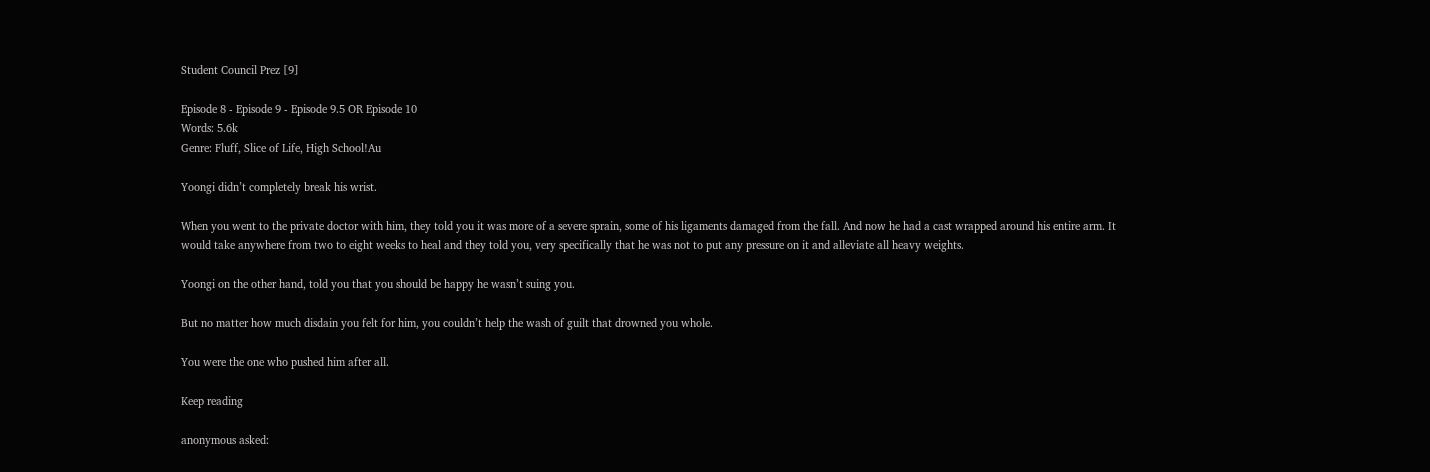Student Council Prez [9]

Episode 8 - Episode 9 - Episode 9.5 OR Episode 10
Words: 5.6k
Genre: Fluff, Slice of Life, High School!Au

Yoongi didn’t completely break his wrist.

When you went to the private doctor with him, they told you it was more of a severe sprain, some of his ligaments damaged from the fall. And now he had a cast wrapped around his entire arm. It would take anywhere from two to eight weeks to heal and they told you, very specifically that he was not to put any pressure on it and alleviate all heavy weights.

Yoongi on the other hand, told you that you should be happy he wasn’t suing you.

But no matter how much disdain you felt for him, you couldn’t help the wash of guilt that drowned you whole.

You were the one who pushed him after all.

Keep reading

anonymous asked: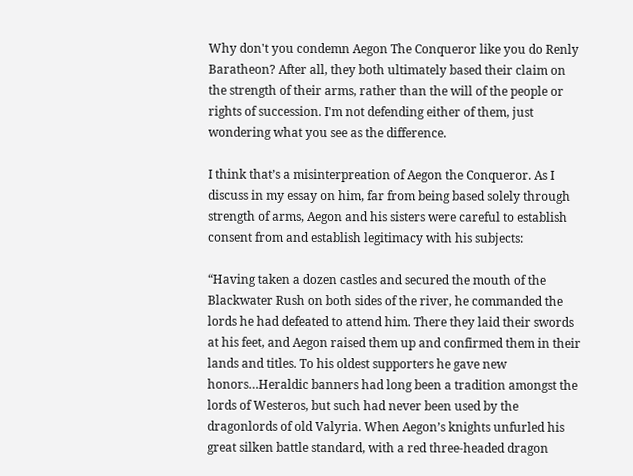Why don't you condemn Aegon The Conqueror like you do Renly Baratheon? After all, they both ultimately based their claim on the strength of their arms, rather than the will of the people or rights of succession. I'm not defending either of them, just wondering what you see as the difference.

I think that’s a misinterpreation of Aegon the Conqueror. As I discuss in my essay on him, far from being based solely through strength of arms, Aegon and his sisters were careful to establish consent from and establish legitimacy with his subjects:

“Having taken a dozen castles and secured the mouth of the Blackwater Rush on both sides of the river, he commanded the lords he had defeated to attend him. There they laid their swords at his feet, and Aegon raised them up and confirmed them in their lands and titles. To his oldest supporters he gave new honors…Heraldic banners had long been a tradition amongst the lords of Westeros, but such had never been used by the dragonlords of old Valyria. When Aegon’s knights unfurled his great silken battle standard, with a red three-headed dragon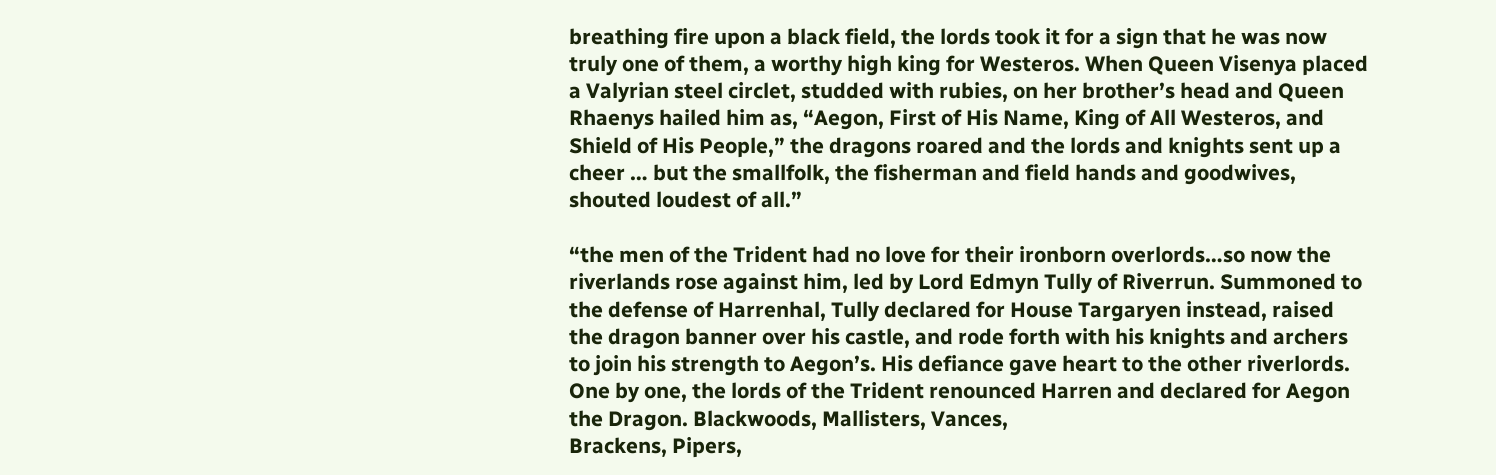breathing fire upon a black field, the lords took it for a sign that he was now truly one of them, a worthy high king for Westeros. When Queen Visenya placed a Valyrian steel circlet, studded with rubies, on her brother’s head and Queen Rhaenys hailed him as, “Aegon, First of His Name, King of All Westeros, and Shield of His People,” the dragons roared and the lords and knights sent up a cheer … but the smallfolk, the fisherman and field hands and goodwives, shouted loudest of all.”

“the men of the Trident had no love for their ironborn overlords…so now the riverlands rose against him, led by Lord Edmyn Tully of Riverrun. Summoned to the defense of Harrenhal, Tully declared for House Targaryen instead, raised the dragon banner over his castle, and rode forth with his knights and archers to join his strength to Aegon’s. His defiance gave heart to the other riverlords. One by one, the lords of the Trident renounced Harren and declared for Aegon the Dragon. Blackwoods, Mallisters, Vances,
Brackens, Pipers,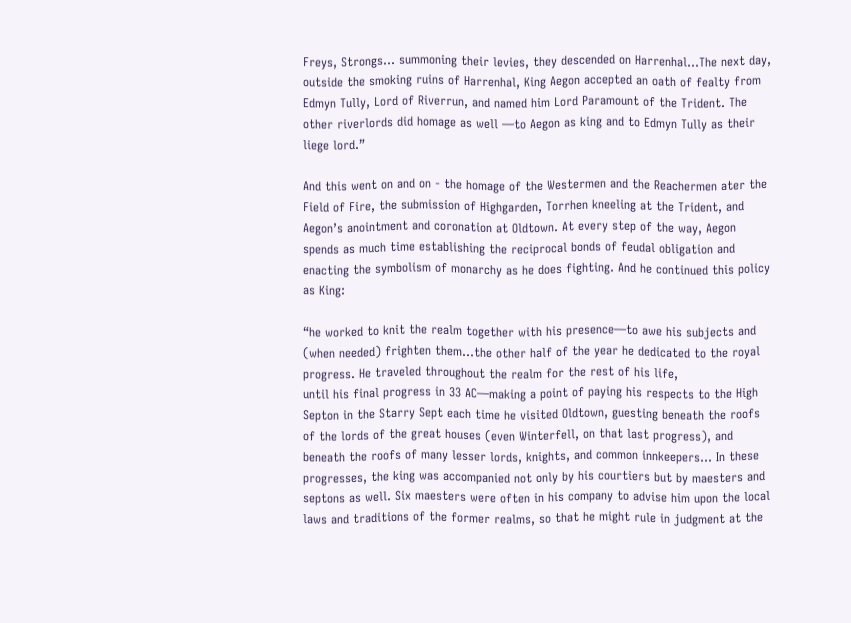Freys, Strongs… summoning their levies, they descended on Harrenhal…The next day, outside the smoking ruins of Harrenhal, King Aegon accepted an oath of fealty from Edmyn Tully, Lord of Riverrun, and named him Lord Paramount of the Trident. The other riverlords did homage as well —to Aegon as king and to Edmyn Tully as their liege lord.”

And this went on and on - the homage of the Westermen and the Reachermen ater the Field of Fire, the submission of Highgarden, Torrhen kneeling at the Trident, and Aegon’s anointment and coronation at Oldtown. At every step of the way, Aegon spends as much time establishing the reciprocal bonds of feudal obligation and enacting the symbolism of monarchy as he does fighting. And he continued this policy as King:

“he worked to knit the realm together with his presence—to awe his subjects and (when needed) frighten them…the other half of the year he dedicated to the royal progress. He traveled throughout the realm for the rest of his life,
until his final progress in 33 AC—making a point of paying his respects to the High Septon in the Starry Sept each time he visited Oldtown, guesting beneath the roofs of the lords of the great houses (even Winterfell, on that last progress), and beneath the roofs of many lesser lords, knights, and common innkeepers… In these progresses, the king was accompanied not only by his courtiers but by maesters and septons as well. Six maesters were often in his company to advise him upon the local laws and traditions of the former realms, so that he might rule in judgment at the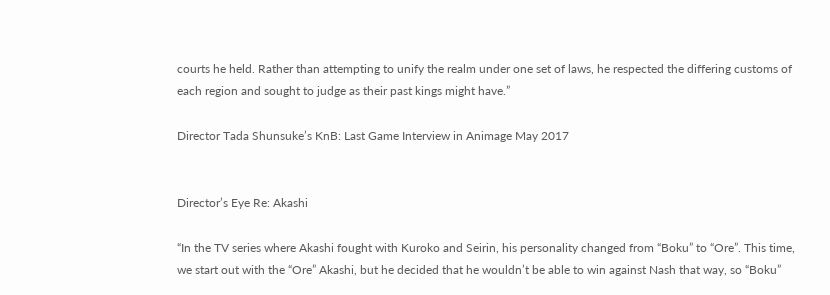courts he held. Rather than attempting to unify the realm under one set of laws, he respected the differing customs of each region and sought to judge as their past kings might have.”

Director Tada Shunsuke’s KnB: Last Game Interview in Animage May 2017


Director’s Eye Re: Akashi

“In the TV series where Akashi fought with Kuroko and Seirin, his personality changed from “Boku” to “Ore”. This time, we start out with the “Ore” Akashi, but he decided that he wouldn’t be able to win against Nash that way, so “Boku”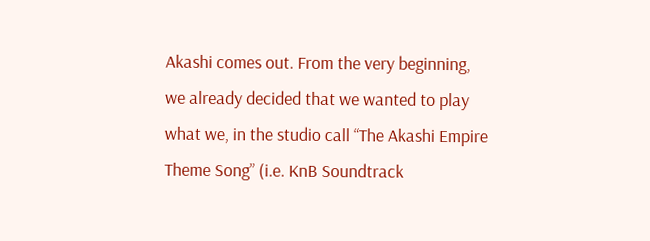Akashi comes out. From the very beginning, we already decided that we wanted to play what we, in the studio call “The Akashi Empire Theme Song” (i.e. KnB Soundtrack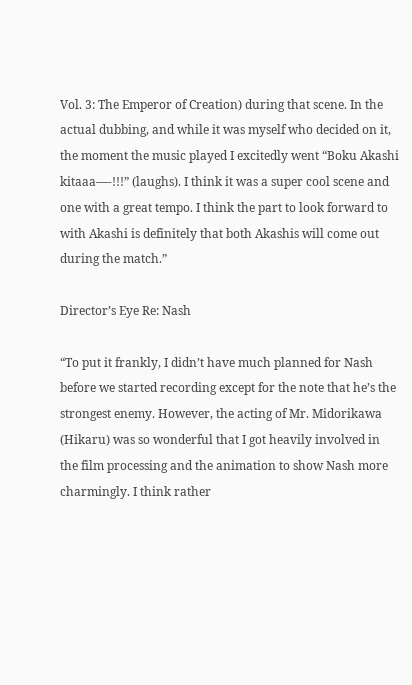Vol. 3: The Emperor of Creation) during that scene. In the actual dubbing, and while it was myself who decided on it, the moment the music played I excitedly went “Boku Akashi kitaaa—-!!!” (laughs). I think it was a super cool scene and one with a great tempo. I think the part to look forward to with Akashi is definitely that both Akashis will come out during the match.”

Director’s Eye Re: Nash

“To put it frankly, I didn’t have much planned for Nash before we started recording except for the note that he’s the strongest enemy. However, the acting of Mr. Midorikawa (Hikaru) was so wonderful that I got heavily involved in the film processing and the animation to show Nash more charmingly. I think rather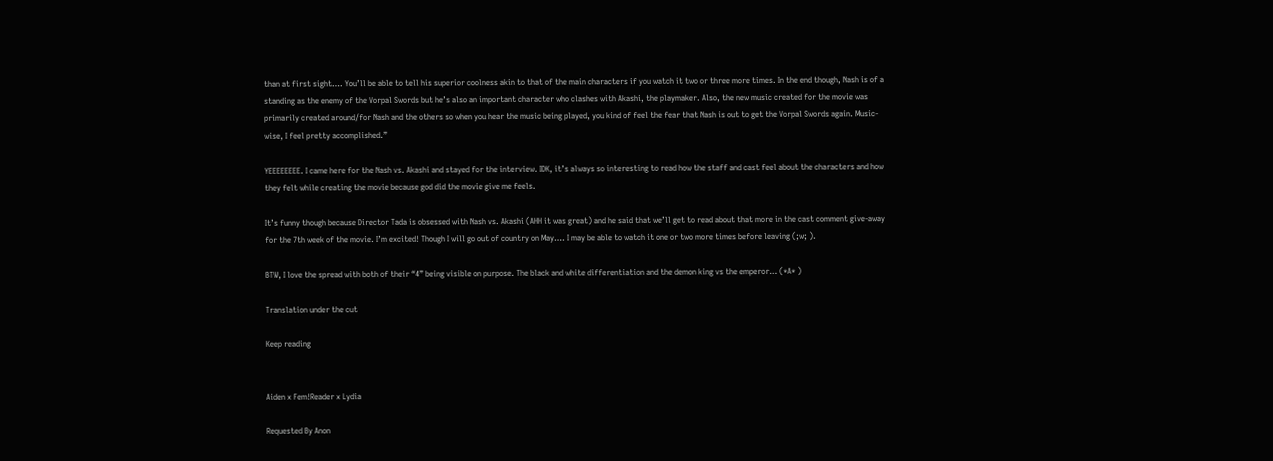than at first sight…. You’ll be able to tell his superior coolness akin to that of the main characters if you watch it two or three more times. In the end though, Nash is of a standing as the enemy of the Vorpal Swords but he’s also an important character who clashes with Akashi, the playmaker. Also, the new music created for the movie was primarily created around/for Nash and the others so when you hear the music being played, you kind of feel the fear that Nash is out to get the Vorpal Swords again. Music-wise, I feel pretty accomplished.”

YEEEEEEEE. I came here for the Nash vs. Akashi and stayed for the interview. IDK, it’s always so interesting to read how the staff and cast feel about the characters and how they felt while creating the movie because god did the movie give me feels.

It’s funny though because Director Tada is obsessed with Nash vs. Akashi (AHH it was great) and he said that we’ll get to read about that more in the cast comment give-away for the 7th week of the movie. I’m excited! Though I will go out of country on May…. I may be able to watch it one or two more times before leaving (;w; ).

BTW, I love the spread with both of their “4” being visible on purpose. The black and white differentiation and the demon king vs the emperor… (*A* )

Translation under the cut

Keep reading


Aiden x Fem!Reader x Lydia

Requested By Anon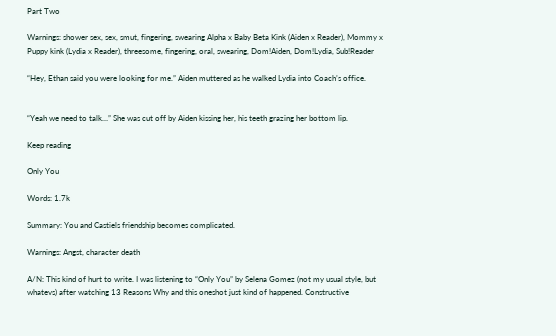Part Two

Warnings: shower sex, sex, smut, fingering, swearing Alpha x Baby Beta Kink (Aiden x Reader), Mommy x Puppy kink (Lydia x Reader), threesome, fingering, oral, swearing, Dom!Aiden, Dom!Lydia, Sub!Reader

“Hey, Ethan said you were looking for me.” Aiden muttered as he walked Lydia into Coach’s office.


“Yeah we need to talk…” She was cut off by Aiden kissing her, his teeth grazing her bottom lip.

Keep reading

Only You

Words: 1.7k

Summary: You and Castiels friendship becomes complicated.

Warnings: Angst, character death

A/N: This kind of hurt to write. I was listening to “Only You” by Selena Gomez (not my usual style, but whatevs) after watching 13 Reasons Why and this oneshot just kind of happened. Constructive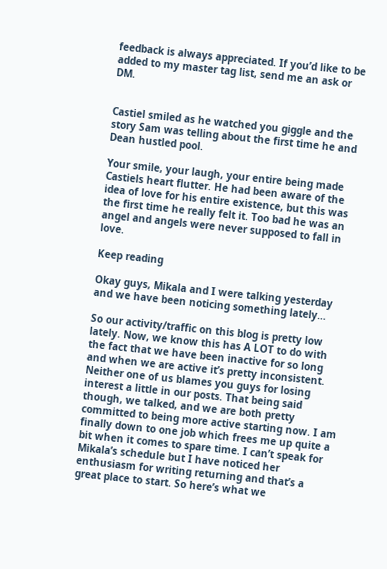feedback is always appreciated. If you’d like to be added to my master tag list, send me an ask or DM.


Castiel smiled as he watched you giggle and the story Sam was telling about the first time he and Dean hustled pool.

Your smile, your laugh, your entire being made Castiels heart flutter. He had been aware of the idea of love for his entire existence, but this was the first time he really felt it. Too bad he was an angel and angels were never supposed to fall in love.

Keep reading

Okay guys, Mikala and I were talking yesterday and we have been noticing something lately…

So our activity/traffic on this blog is pretty low lately. Now, we know this has A LOT to do with the fact that we have been inactive for so long and when we are active it’s pretty inconsistent. Neither one of us blames you guys for losing interest a little in our posts. That being said though, we talked, and we are both pretty committed to being more active starting now. I am finally down to one job which frees me up quite a bit when it comes to spare time. I can’t speak for Mikala’s schedule but I have noticed her enthusiasm for writing returning and that’s a great place to start. So here’s what we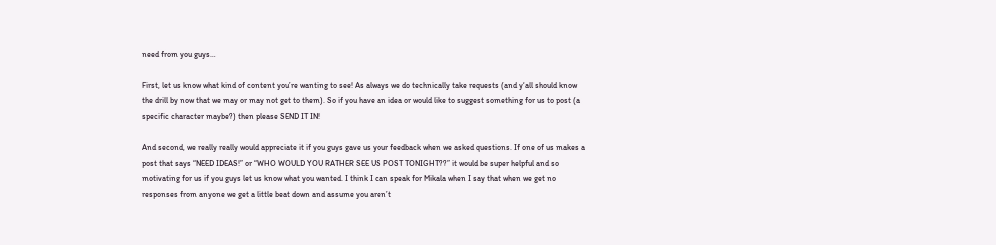need from you guys…

First, let us know what kind of content you’re wanting to see! As always we do technically take requests (and y‘all should know the drill by now that we may or may not get to them). So if you have an idea or would like to suggest something for us to post (a specific character maybe?) then please SEND IT IN!

And second, we really really would appreciate it if you guys gave us your feedback when we asked questions. If one of us makes a post that says “NEED IDEAS!” or “WHO WOULD YOU RATHER SEE US POST TONIGHT??” it would be super helpful and so motivating for us if you guys let us know what you wanted. I think I can speak for Mikala when I say that when we get no responses from anyone we get a little beat down and assume you aren’t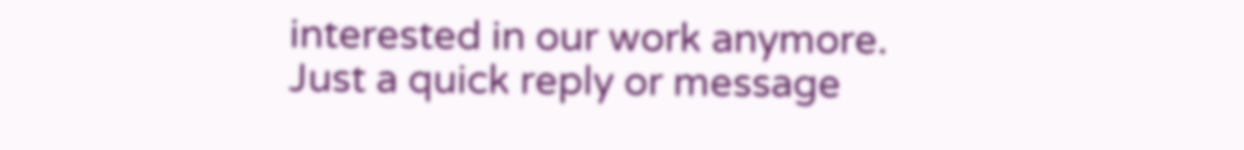interested in our work anymore. Just a quick reply or message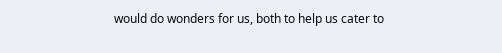would do wonders for us, both to help us cater to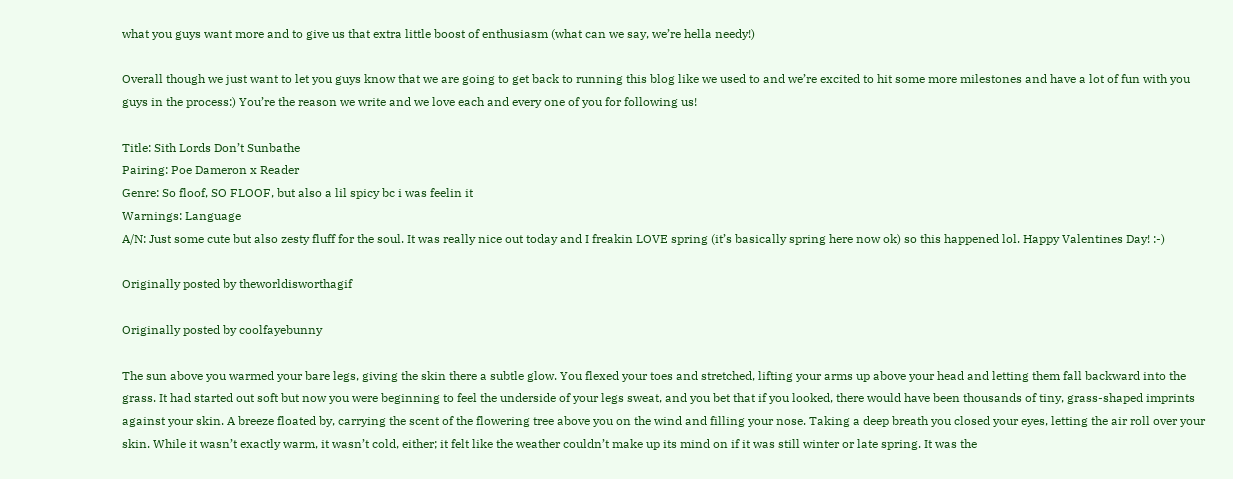what you guys want more and to give us that extra little boost of enthusiasm (what can we say, we’re hella needy!)

Overall though we just want to let you guys know that we are going to get back to running this blog like we used to and we’re excited to hit some more milestones and have a lot of fun with you guys in the process:) You’re the reason we write and we love each and every one of you for following us!

Title: Sith Lords Don’t Sunbathe
Pairing: Poe Dameron x Reader
Genre: So floof, SO FLOOF, but also a lil spicy bc i was feelin it
Warnings: Language
A/N: Just some cute but also zesty fluff for the soul. It was really nice out today and I freakin LOVE spring (it’s basically spring here now ok) so this happened lol. Happy Valentines Day! :-)

Originally posted by theworldisworthagif

Originally posted by coolfayebunny

The sun above you warmed your bare legs, giving the skin there a subtle glow. You flexed your toes and stretched, lifting your arms up above your head and letting them fall backward into the grass. It had started out soft but now you were beginning to feel the underside of your legs sweat, and you bet that if you looked, there would have been thousands of tiny, grass-shaped imprints against your skin. A breeze floated by, carrying the scent of the flowering tree above you on the wind and filling your nose. Taking a deep breath you closed your eyes, letting the air roll over your skin. While it wasn’t exactly warm, it wasn’t cold, either; it felt like the weather couldn’t make up its mind on if it was still winter or late spring. It was the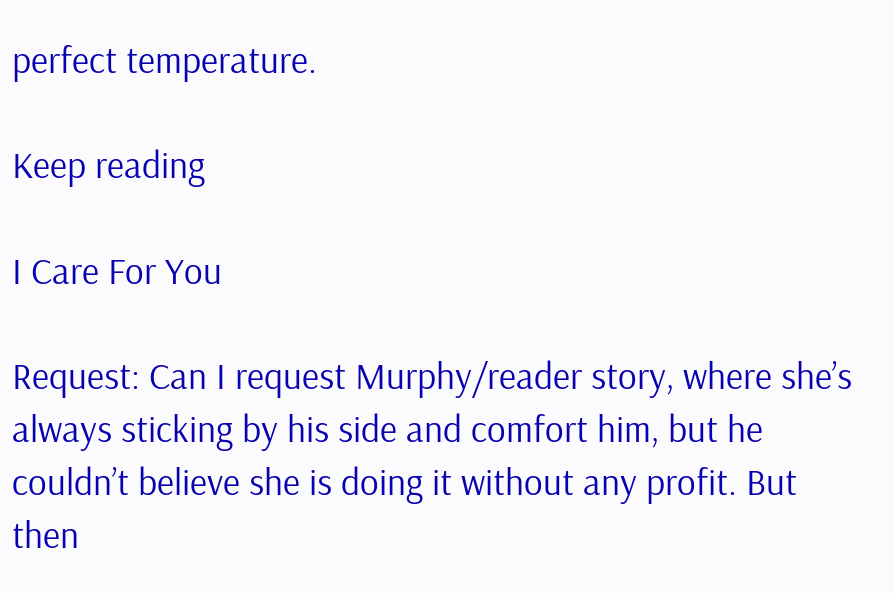perfect temperature.

Keep reading

I Care For You

Request: Can I request Murphy/reader story, where she’s always sticking by his side and comfort him, but he couldn’t believe she is doing it without any profit. But then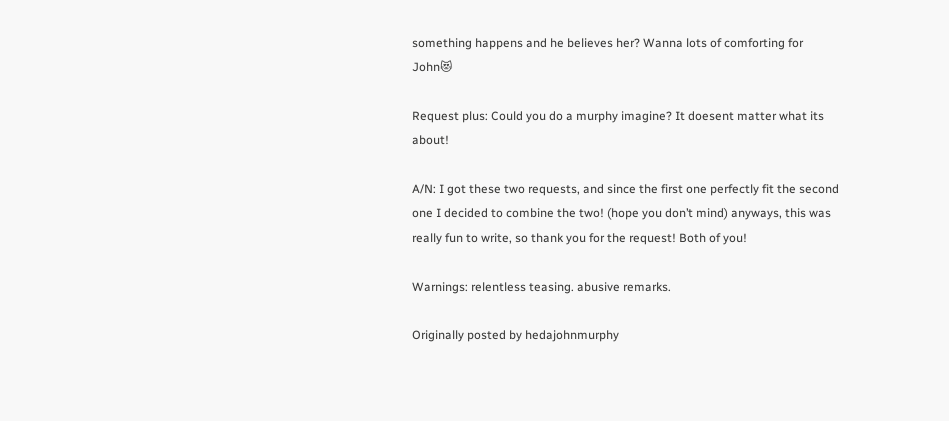something happens and he believes her? Wanna lots of comforting for John😻

Request plus: Could you do a murphy imagine? It doesent matter what its about!

A/N: I got these two requests, and since the first one perfectly fit the second one I decided to combine the two! (hope you don’t mind) anyways, this was really fun to write, so thank you for the request! Both of you!

Warnings: relentless teasing. abusive remarks.

Originally posted by hedajohnmurphy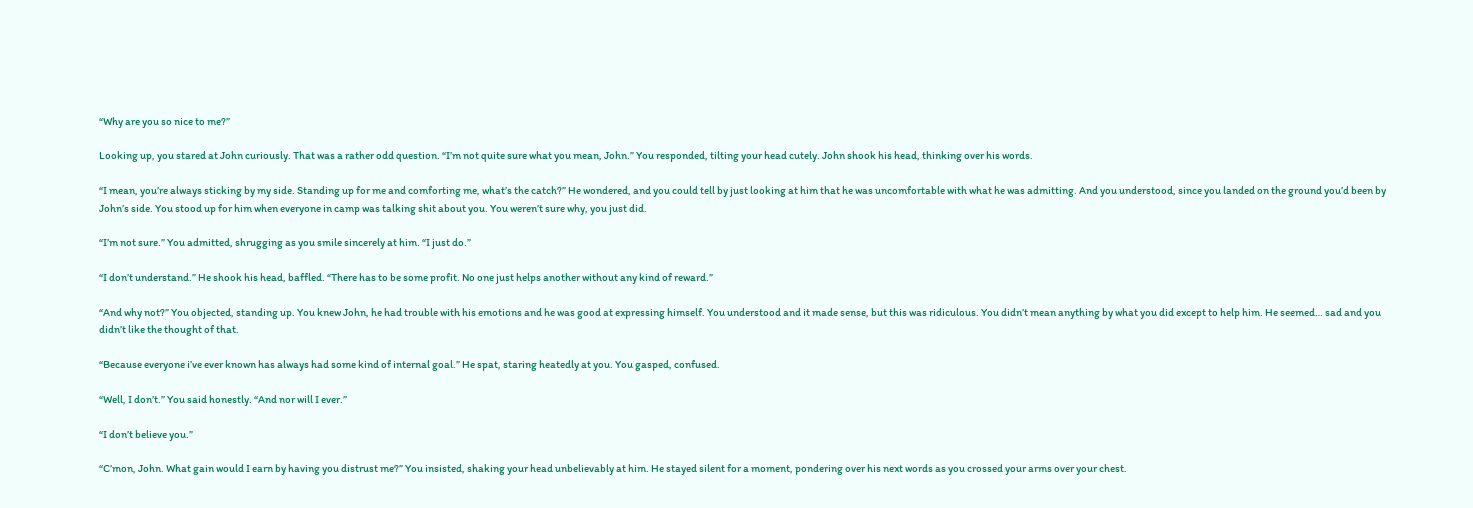“Why are you so nice to me?”

Looking up, you stared at John curiously. That was a rather odd question. “I’m not quite sure what you mean, John.” You responded, tilting your head cutely. John shook his head, thinking over his words.

“I mean, you’re always sticking by my side. Standing up for me and comforting me, what’s the catch?” He wondered, and you could tell by just looking at him that he was uncomfortable with what he was admitting. And you understood, since you landed on the ground you’d been by John’s side. You stood up for him when everyone in camp was talking shit about you. You weren’t sure why, you just did.

“I’m not sure.” You admitted, shrugging as you smile sincerely at him. “I just do.”

“I don’t understand.” He shook his head, baffled. “There has to be some profit. No one just helps another without any kind of reward.”

“And why not?” You objected, standing up. You knew John, he had trouble with his emotions and he was good at expressing himself. You understood and it made sense, but this was ridiculous. You didn’t mean anything by what you did except to help him. He seemed… sad and you didn’t like the thought of that.

“Because everyone i’ve ever known has always had some kind of internal goal.” He spat, staring heatedly at you. You gasped, confused.

“Well, I don’t.” You said honestly. “And nor will I ever.”

“I don’t believe you.”

“C’mon, John. What gain would I earn by having you distrust me?” You insisted, shaking your head unbelievably at him. He stayed silent for a moment, pondering over his next words as you crossed your arms over your chest.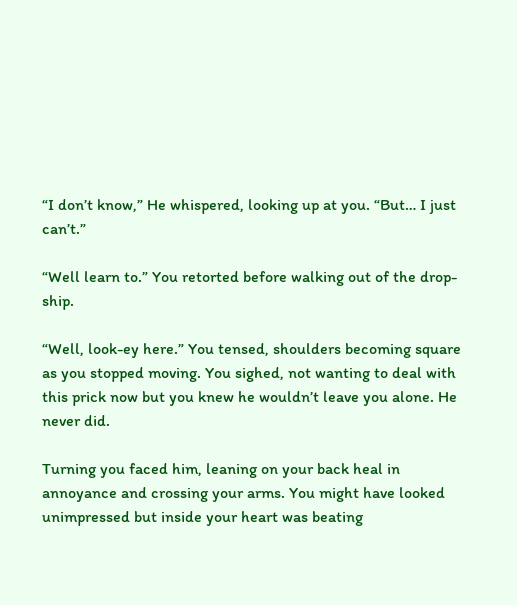“I don’t know,” He whispered, looking up at you. “But… I just can’t.”

“Well learn to.” You retorted before walking out of the drop-ship.

“Well, look-ey here.” You tensed, shoulders becoming square as you stopped moving. You sighed, not wanting to deal with this prick now but you knew he wouldn’t leave you alone. He never did.

Turning you faced him, leaning on your back heal in annoyance and crossing your arms. You might have looked unimpressed but inside your heart was beating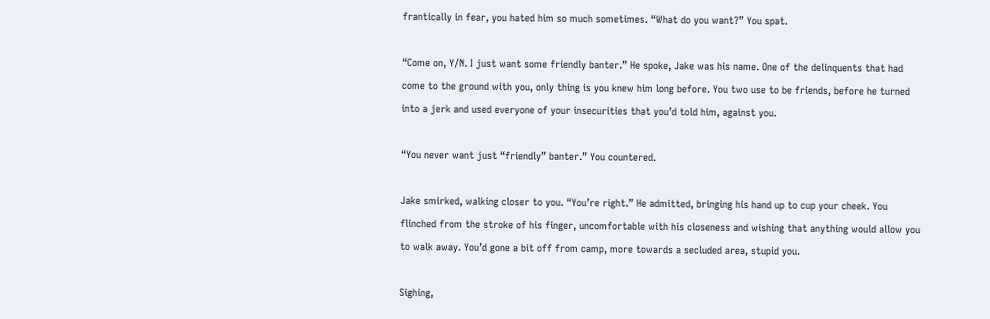frantically in fear, you hated him so much sometimes. “What do you want?” You spat.

“Come on, Y/N. I just want some friendly banter.” He spoke, Jake was his name. One of the delinquents that had come to the ground with you, only thing is you knew him long before. You two use to be friends, before he turned into a jerk and used everyone of your insecurities that you’d told him, against you.

“You never want just “friendly” banter.” You countered.

Jake smirked, walking closer to you. “You’re right.” He admitted, bringing his hand up to cup your cheek. You flinched from the stroke of his finger, uncomfortable with his closeness and wishing that anything would allow you to walk away. You’d gone a bit off from camp, more towards a secluded area, stupid you.

Sighing,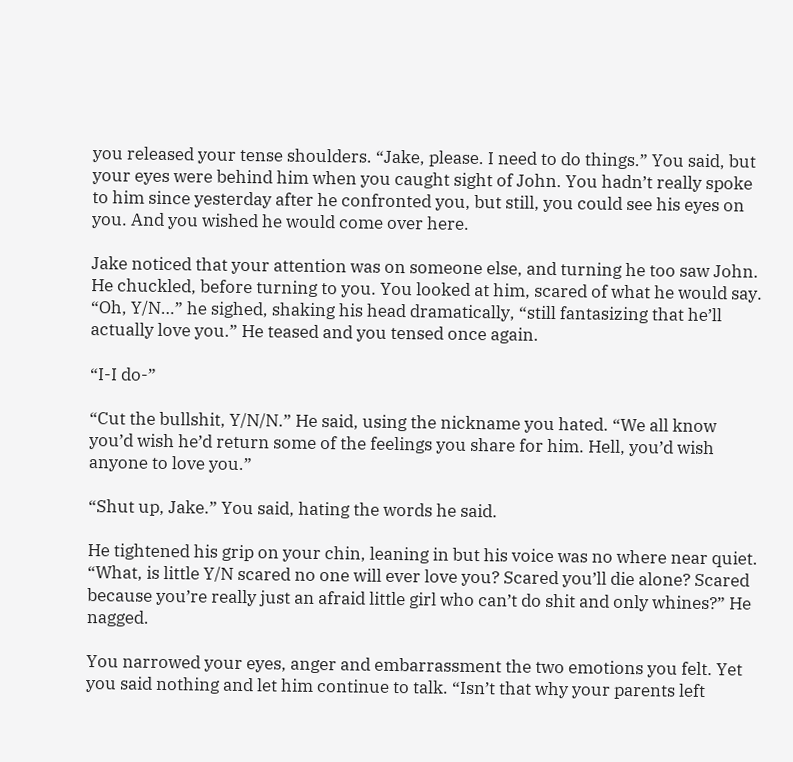you released your tense shoulders. “Jake, please. I need to do things.” You said, but your eyes were behind him when you caught sight of John. You hadn’t really spoke to him since yesterday after he confronted you, but still, you could see his eyes on you. And you wished he would come over here.

Jake noticed that your attention was on someone else, and turning he too saw John. He chuckled, before turning to you. You looked at him, scared of what he would say. “Oh, Y/N…” he sighed, shaking his head dramatically, “still fantasizing that he’ll actually love you.” He teased and you tensed once again.

“I-I do-”

“Cut the bullshit, Y/N/N.” He said, using the nickname you hated. “We all know you’d wish he’d return some of the feelings you share for him. Hell, you’d wish anyone to love you.”

“Shut up, Jake.” You said, hating the words he said.

He tightened his grip on your chin, leaning in but his voice was no where near quiet. “What, is little Y/N scared no one will ever love you? Scared you’ll die alone? Scared because you’re really just an afraid little girl who can’t do shit and only whines?” He nagged.

You narrowed your eyes, anger and embarrassment the two emotions you felt. Yet you said nothing and let him continue to talk. “Isn’t that why your parents left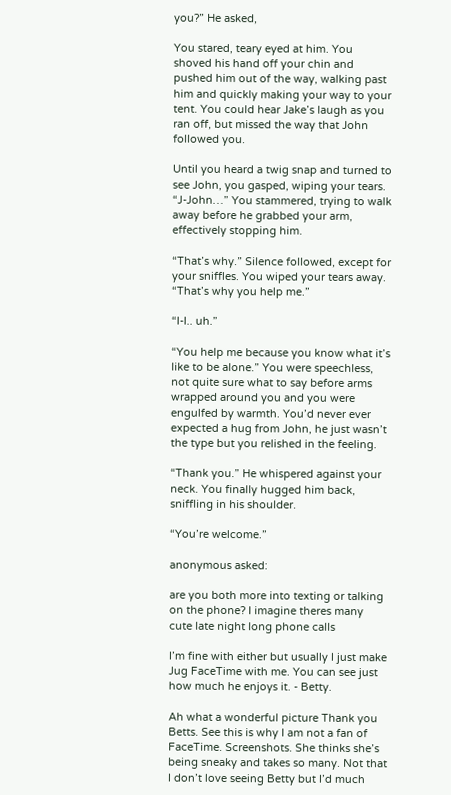you?” He asked,

You stared, teary eyed at him. You shoved his hand off your chin and pushed him out of the way, walking past him and quickly making your way to your tent. You could hear Jake’s laugh as you ran off, but missed the way that John followed you.

Until you heard a twig snap and turned to see John, you gasped, wiping your tears. “J-John…” You stammered, trying to walk away before he grabbed your arm, effectively stopping him.

“That’s why.” Silence followed, except for your sniffles. You wiped your tears away. “That’s why you help me.”

“I-I.. uh.”

“You help me because you know what it’s like to be alone.” You were speechless, not quite sure what to say before arms wrapped around you and you were engulfed by warmth. You’d never ever expected a hug from John, he just wasn’t the type but you relished in the feeling.

“Thank you.” He whispered against your neck. You finally hugged him back, sniffling in his shoulder.

“You’re welcome.”

anonymous asked:

are you both more into texting or talking on the phone? I imagine theres many cute late night long phone calls

I’m fine with either but usually I just make Jug FaceTime with me. You can see just how much he enjoys it. - Betty.

Ah what a wonderful picture Thank you Betts. See this is why I am not a fan of FaceTime. Screenshots. She thinks she’s being sneaky and takes so many. Not that I don’t love seeing Betty but I’d much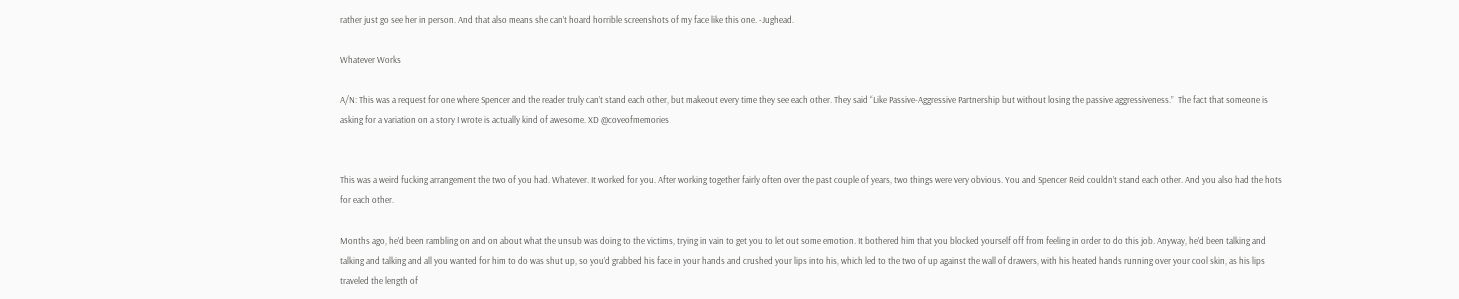rather just go see her in person. And that also means she can’t hoard horrible screenshots of my face like this one. -Jughead.

Whatever Works

A/N: This was a request for one where Spencer and the reader truly can’t stand each other, but makeout every time they see each other. They said “Like Passive-Aggressive Partnership but without losing the passive aggressiveness.”  The fact that someone is asking for a variation on a story I wrote is actually kind of awesome. XD @coveofmemories


This was a weird fucking arrangement the two of you had. Whatever. It worked for you. After working together fairly often over the past couple of years, two things were very obvious. You and Spencer Reid couldn’t stand each other. And you also had the hots for each other.

Months ago, he’d been rambling on and on about what the unsub was doing to the victims, trying in vain to get you to let out some emotion. It bothered him that you blocked yourself off from feeling in order to do this job. Anyway, he’d been talking and talking and talking and all you wanted for him to do was shut up, so you’d grabbed his face in your hands and crushed your lips into his, which led to the two of up against the wall of drawers, with his heated hands running over your cool skin, as his lips traveled the length of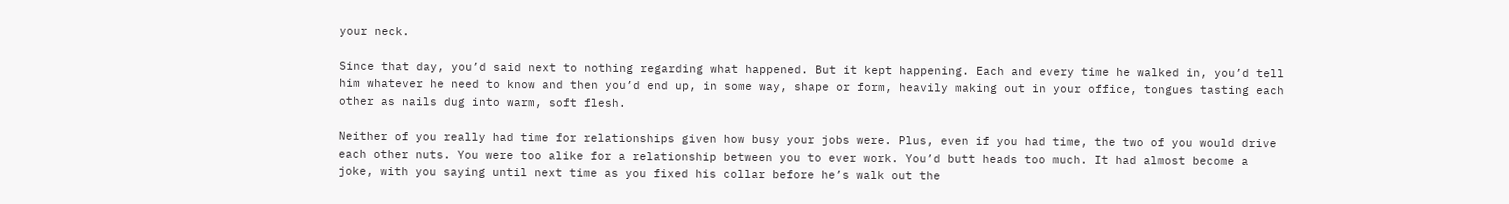your neck.

Since that day, you’d said next to nothing regarding what happened. But it kept happening. Each and every time he walked in, you’d tell him whatever he need to know and then you’d end up, in some way, shape or form, heavily making out in your office, tongues tasting each other as nails dug into warm, soft flesh.

Neither of you really had time for relationships given how busy your jobs were. Plus, even if you had time, the two of you would drive each other nuts. You were too alike for a relationship between you to ever work. You’d butt heads too much. It had almost become a joke, with you saying until next time as you fixed his collar before he’s walk out the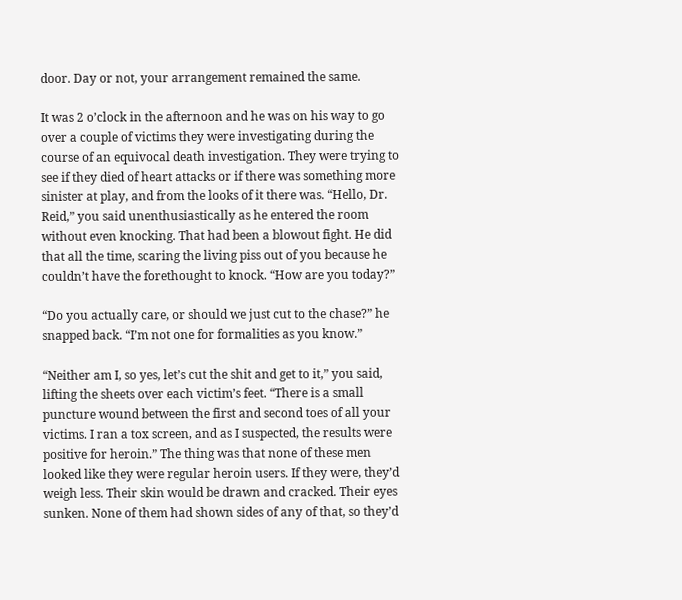door. Day or not, your arrangement remained the same.

It was 2 o’clock in the afternoon and he was on his way to go over a couple of victims they were investigating during the course of an equivocal death investigation. They were trying to see if they died of heart attacks or if there was something more sinister at play, and from the looks of it there was. “Hello, Dr. Reid,” you said unenthusiastically as he entered the room without even knocking. That had been a blowout fight. He did that all the time, scaring the living piss out of you because he couldn’t have the forethought to knock. “How are you today?”

“Do you actually care, or should we just cut to the chase?” he snapped back. “I’m not one for formalities as you know.”

“Neither am I, so yes, let’s cut the shit and get to it,” you said, lifting the sheets over each victim’s feet. “There is a small puncture wound between the first and second toes of all your victims. I ran a tox screen, and as I suspected, the results were positive for heroin.” The thing was that none of these men looked like they were regular heroin users. If they were, they’d weigh less. Their skin would be drawn and cracked. Their eyes sunken. None of them had shown sides of any of that, so they’d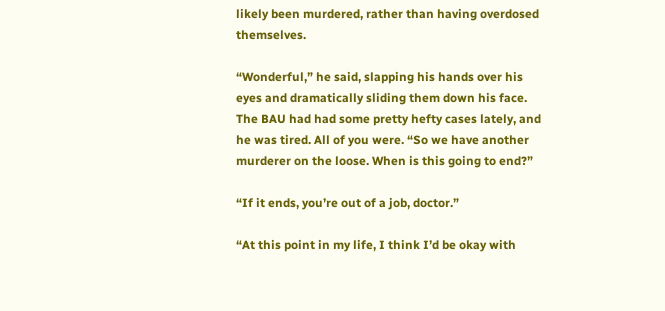likely been murdered, rather than having overdosed themselves.

“Wonderful,” he said, slapping his hands over his eyes and dramatically sliding them down his face. The BAU had had some pretty hefty cases lately, and he was tired. All of you were. “So we have another murderer on the loose. When is this going to end?”

“If it ends, you’re out of a job, doctor.”

“At this point in my life, I think I’d be okay with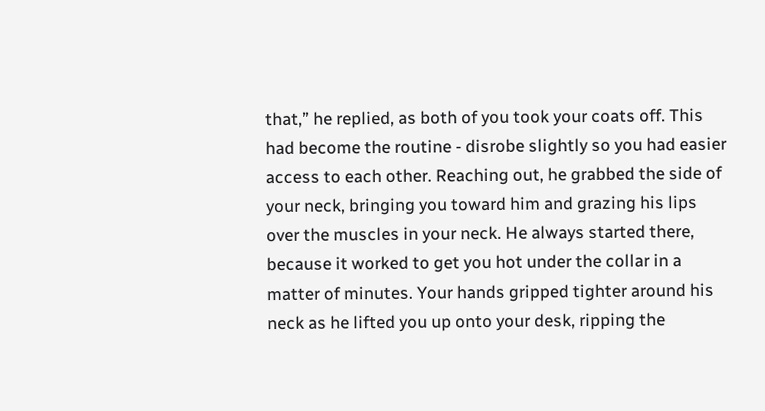that,” he replied, as both of you took your coats off. This had become the routine - disrobe slightly so you had easier access to each other. Reaching out, he grabbed the side of your neck, bringing you toward him and grazing his lips over the muscles in your neck. He always started there, because it worked to get you hot under the collar in a matter of minutes. Your hands gripped tighter around his neck as he lifted you up onto your desk, ripping the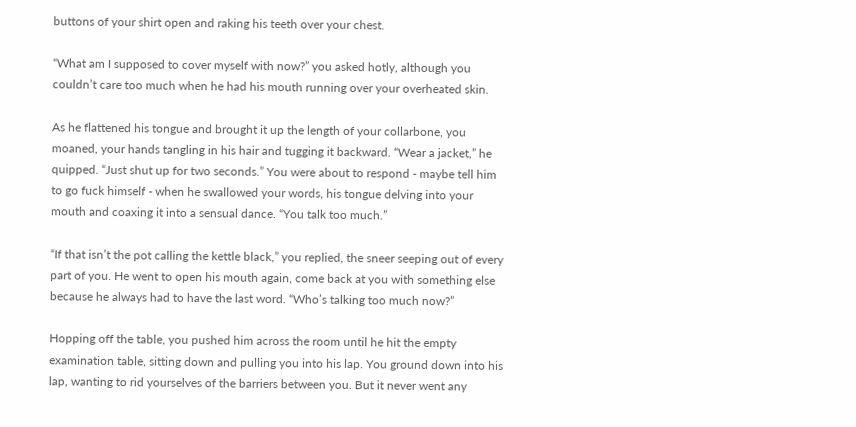buttons of your shirt open and raking his teeth over your chest.

“What am I supposed to cover myself with now?” you asked hotly, although you couldn’t care too much when he had his mouth running over your overheated skin.

As he flattened his tongue and brought it up the length of your collarbone, you moaned, your hands tangling in his hair and tugging it backward. “Wear a jacket,” he quipped. “Just shut up for two seconds.” You were about to respond - maybe tell him to go fuck himself - when he swallowed your words, his tongue delving into your mouth and coaxing it into a sensual dance. “You talk too much.”

“If that isn’t the pot calling the kettle black,” you replied, the sneer seeping out of every part of you. He went to open his mouth again, come back at you with something else because he always had to have the last word. “Who’s talking too much now?”

Hopping off the table, you pushed him across the room until he hit the empty examination table, sitting down and pulling you into his lap. You ground down into his lap, wanting to rid yourselves of the barriers between you. But it never went any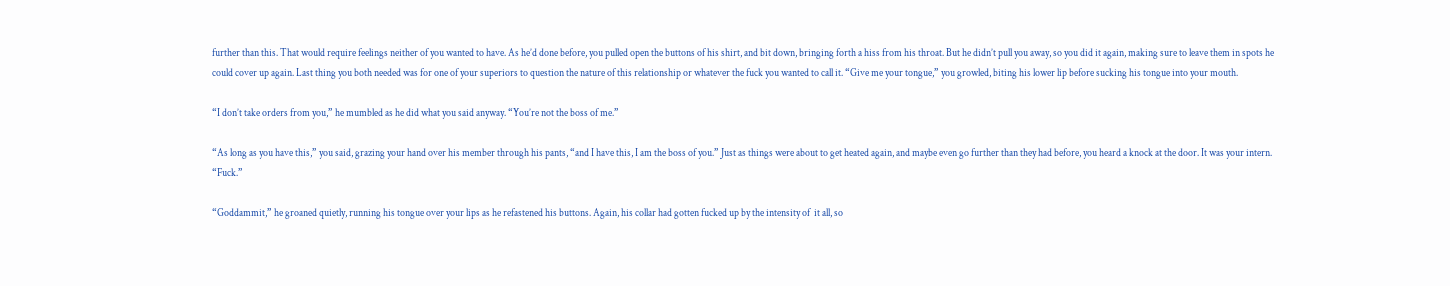further than this. That would require feelings neither of you wanted to have. As he’d done before, you pulled open the buttons of his shirt, and bit down, bringing forth a hiss from his throat. But he didn’t pull you away, so you did it again, making sure to leave them in spots he could cover up again. Last thing you both needed was for one of your superiors to question the nature of this relationship or whatever the fuck you wanted to call it. “Give me your tongue,” you growled, biting his lower lip before sucking his tongue into your mouth.

“I don’t take orders from you,” he mumbled as he did what you said anyway. “You’re not the boss of me.”

“As long as you have this,” you said, grazing your hand over his member through his pants, “and I have this, I am the boss of you.” Just as things were about to get heated again, and maybe even go further than they had before, you heard a knock at the door. It was your intern. “Fuck.”

“Goddammit,” he groaned quietly, running his tongue over your lips as he refastened his buttons. Again, his collar had gotten fucked up by the intensity of  it all, so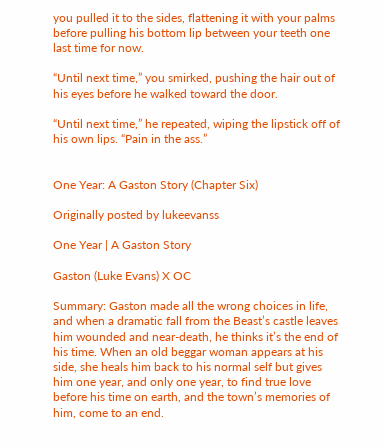you pulled it to the sides, flattening it with your palms before pulling his bottom lip between your teeth one last time for now.

“Until next time,” you smirked, pushing the hair out of his eyes before he walked toward the door.

“Until next time,” he repeated, wiping the lipstick off of his own lips. “Pain in the ass.”


One Year: A Gaston Story (Chapter Six)

Originally posted by lukeevanss

One Year | A Gaston Story

Gaston (Luke Evans) X OC

Summary: Gaston made all the wrong choices in life, and when a dramatic fall from the Beast’s castle leaves him wounded and near-death, he thinks it’s the end of his time. When an old beggar woman appears at his side, she heals him back to his normal self but gives him one year, and only one year, to find true love before his time on earth, and the town’s memories of him, come to an end.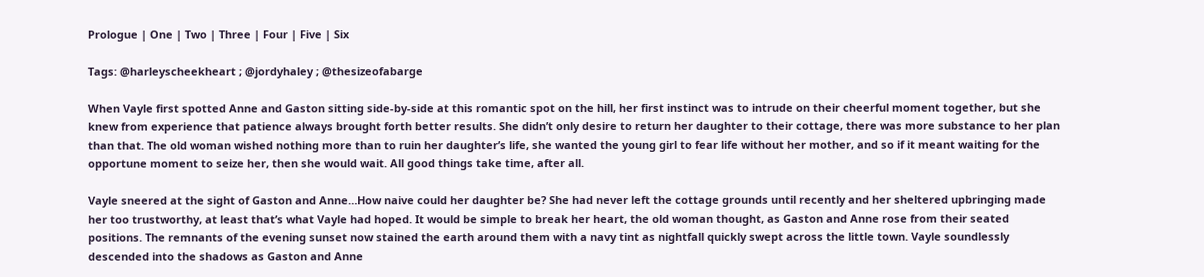Prologue | One | Two | Three | Four | Five | Six

Tags: @harleyscheekheart ; @jordyhaley ; @thesizeofabarge

When Vayle first spotted Anne and Gaston sitting side-by-side at this romantic spot on the hill, her first instinct was to intrude on their cheerful moment together, but she knew from experience that patience always brought forth better results. She didn’t only desire to return her daughter to their cottage, there was more substance to her plan than that. The old woman wished nothing more than to ruin her daughter’s life, she wanted the young girl to fear life without her mother, and so if it meant waiting for the opportune moment to seize her, then she would wait. All good things take time, after all.

Vayle sneered at the sight of Gaston and Anne…How naive could her daughter be? She had never left the cottage grounds until recently and her sheltered upbringing made her too trustworthy, at least that’s what Vayle had hoped. It would be simple to break her heart, the old woman thought, as Gaston and Anne rose from their seated positions. The remnants of the evening sunset now stained the earth around them with a navy tint as nightfall quickly swept across the little town. Vayle soundlessly descended into the shadows as Gaston and Anne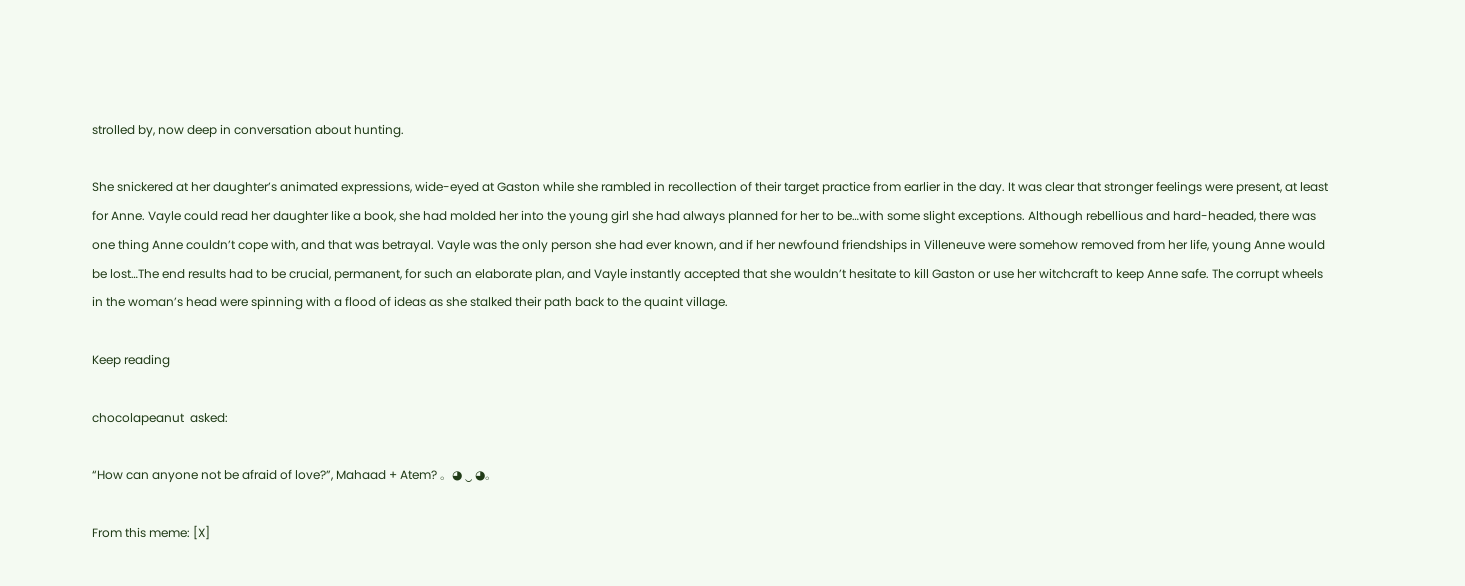strolled by, now deep in conversation about hunting.

She snickered at her daughter’s animated expressions, wide-eyed at Gaston while she rambled in recollection of their target practice from earlier in the day. It was clear that stronger feelings were present, at least for Anne. Vayle could read her daughter like a book, she had molded her into the young girl she had always planned for her to be…with some slight exceptions. Although rebellious and hard-headed, there was one thing Anne couldn’t cope with, and that was betrayal. Vayle was the only person she had ever known, and if her newfound friendships in Villeneuve were somehow removed from her life, young Anne would be lost…The end results had to be crucial, permanent, for such an elaborate plan, and Vayle instantly accepted that she wouldn’t hesitate to kill Gaston or use her witchcraft to keep Anne safe. The corrupt wheels in the woman’s head were spinning with a flood of ideas as she stalked their path back to the quaint village.

Keep reading

chocolapeanut  asked:

“How can anyone not be afraid of love?”, Mahaad + Atem? 。◕ ‿ ◕。

From this meme: [X]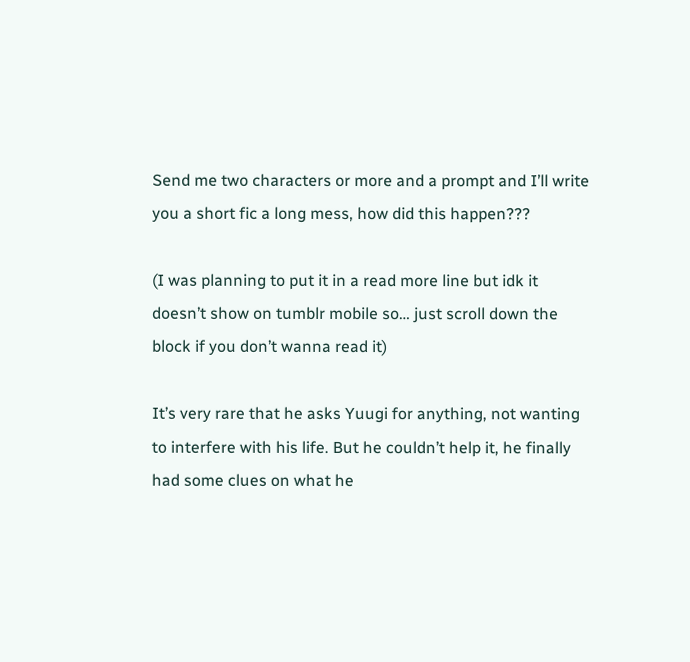Send me two characters or more and a prompt and I’ll write you a short fic a long mess, how did this happen???

(I was planning to put it in a read more line but idk it doesn’t show on tumblr mobile so… just scroll down the block if you don’t wanna read it)

It’s very rare that he asks Yuugi for anything, not wanting to interfere with his life. But he couldn’t help it, he finally had some clues on what he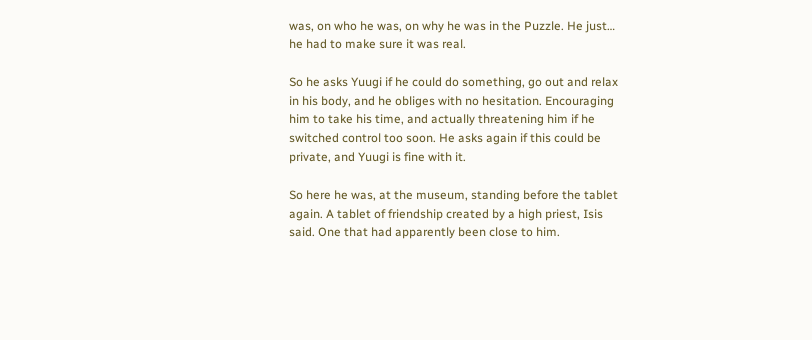was, on who he was, on why he was in the Puzzle. He just… he had to make sure it was real.

So he asks Yuugi if he could do something, go out and relax in his body, and he obliges with no hesitation. Encouraging him to take his time, and actually threatening him if he switched control too soon. He asks again if this could be private, and Yuugi is fine with it.

So here he was, at the museum, standing before the tablet again. A tablet of friendship created by a high priest, Isis said. One that had apparently been close to him.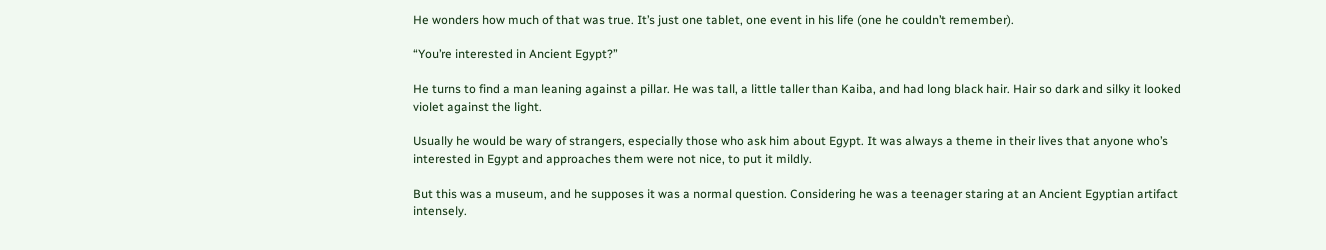He wonders how much of that was true. It’s just one tablet, one event in his life (one he couldn’t remember).

“You’re interested in Ancient Egypt?”

He turns to find a man leaning against a pillar. He was tall, a little taller than Kaiba, and had long black hair. Hair so dark and silky it looked violet against the light.

Usually he would be wary of strangers, especially those who ask him about Egypt. It was always a theme in their lives that anyone who’s interested in Egypt and approaches them were not nice, to put it mildly.

But this was a museum, and he supposes it was a normal question. Considering he was a teenager staring at an Ancient Egyptian artifact intensely.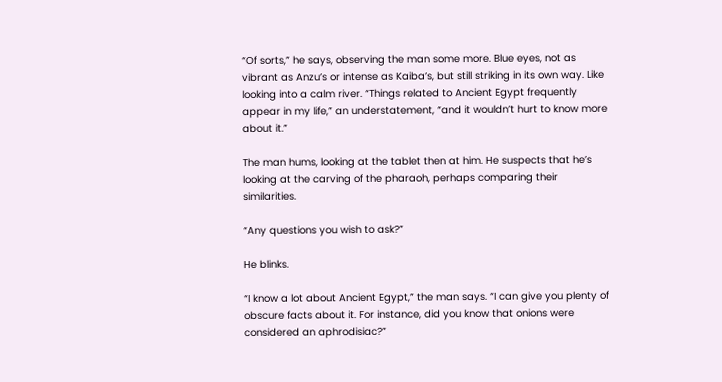“Of sorts,” he says, observing the man some more. Blue eyes, not as vibrant as Anzu’s or intense as Kaiba’s, but still striking in its own way. Like looking into a calm river. “Things related to Ancient Egypt frequently appear in my life,” an understatement, “and it wouldn’t hurt to know more about it.”

The man hums, looking at the tablet then at him. He suspects that he’s looking at the carving of the pharaoh, perhaps comparing their similarities.

“Any questions you wish to ask?”

He blinks.

“I know a lot about Ancient Egypt,” the man says. “I can give you plenty of obscure facts about it. For instance, did you know that onions were considered an aphrodisiac?”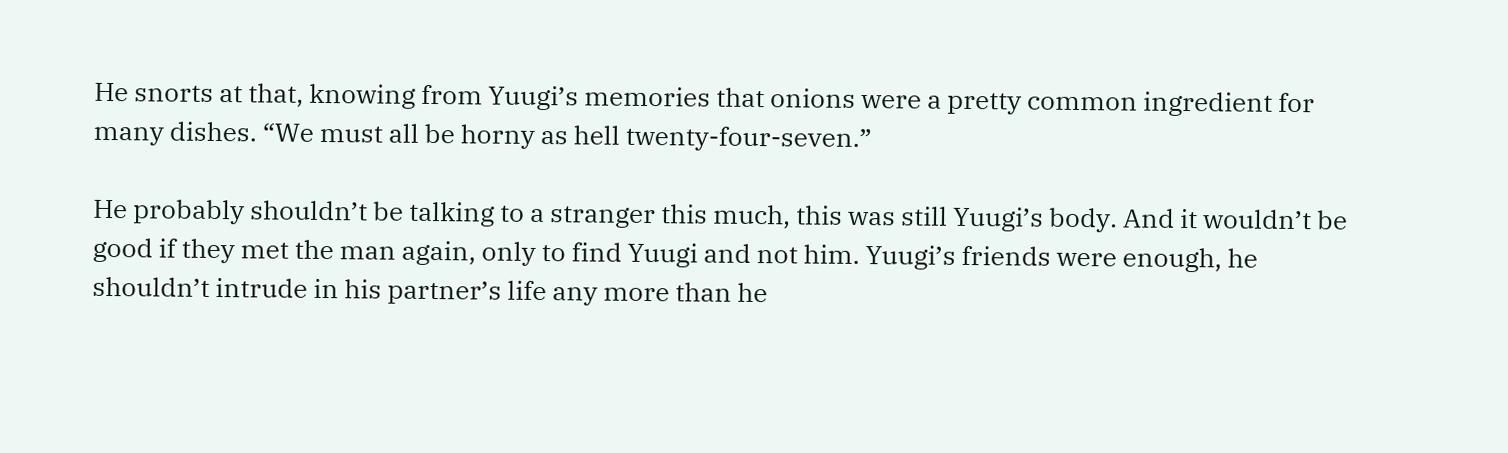He snorts at that, knowing from Yuugi’s memories that onions were a pretty common ingredient for many dishes. “We must all be horny as hell twenty-four-seven.”

He probably shouldn’t be talking to a stranger this much, this was still Yuugi’s body. And it wouldn’t be good if they met the man again, only to find Yuugi and not him. Yuugi’s friends were enough, he shouldn’t intrude in his partner’s life any more than he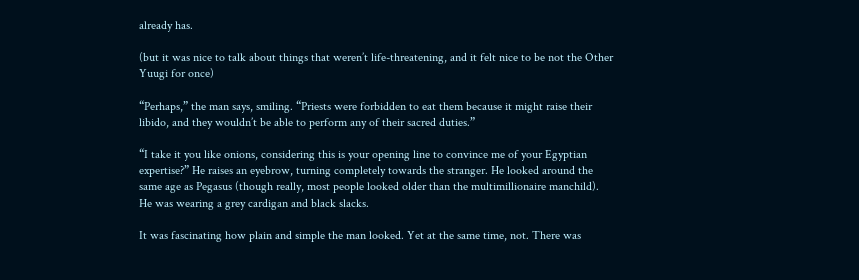already has.

(but it was nice to talk about things that weren’t life-threatening, and it felt nice to be not the Other Yuugi for once)

“Perhaps,” the man says, smiling. “Priests were forbidden to eat them because it might raise their libido, and they wouldn’t be able to perform any of their sacred duties.”

“I take it you like onions, considering this is your opening line to convince me of your Egyptian expertise?” He raises an eyebrow, turning completely towards the stranger. He looked around the same age as Pegasus (though really, most people looked older than the multimillionaire manchild). He was wearing a grey cardigan and black slacks.

It was fascinating how plain and simple the man looked. Yet at the same time, not. There was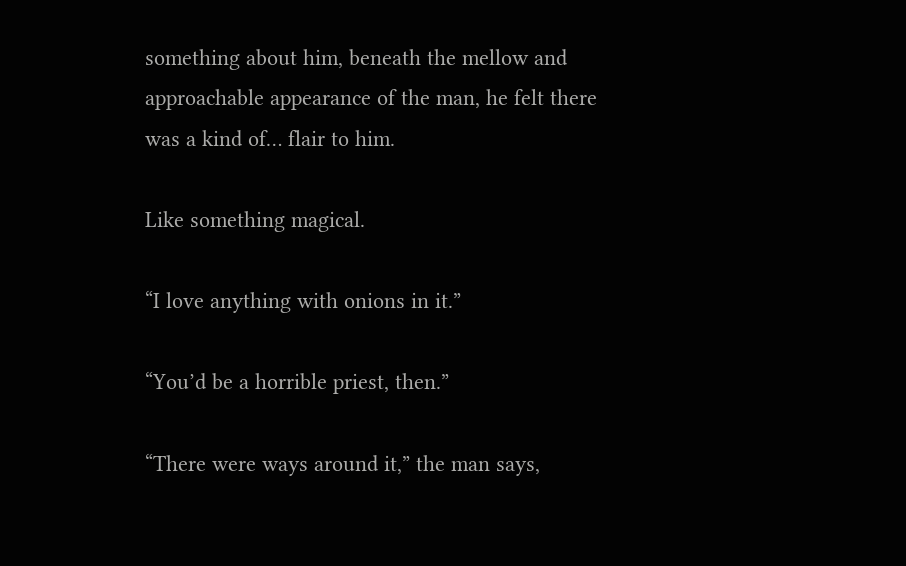something about him, beneath the mellow and approachable appearance of the man, he felt there was a kind of… flair to him.

Like something magical.

“I love anything with onions in it.”

“You’d be a horrible priest, then.”

“There were ways around it,” the man says,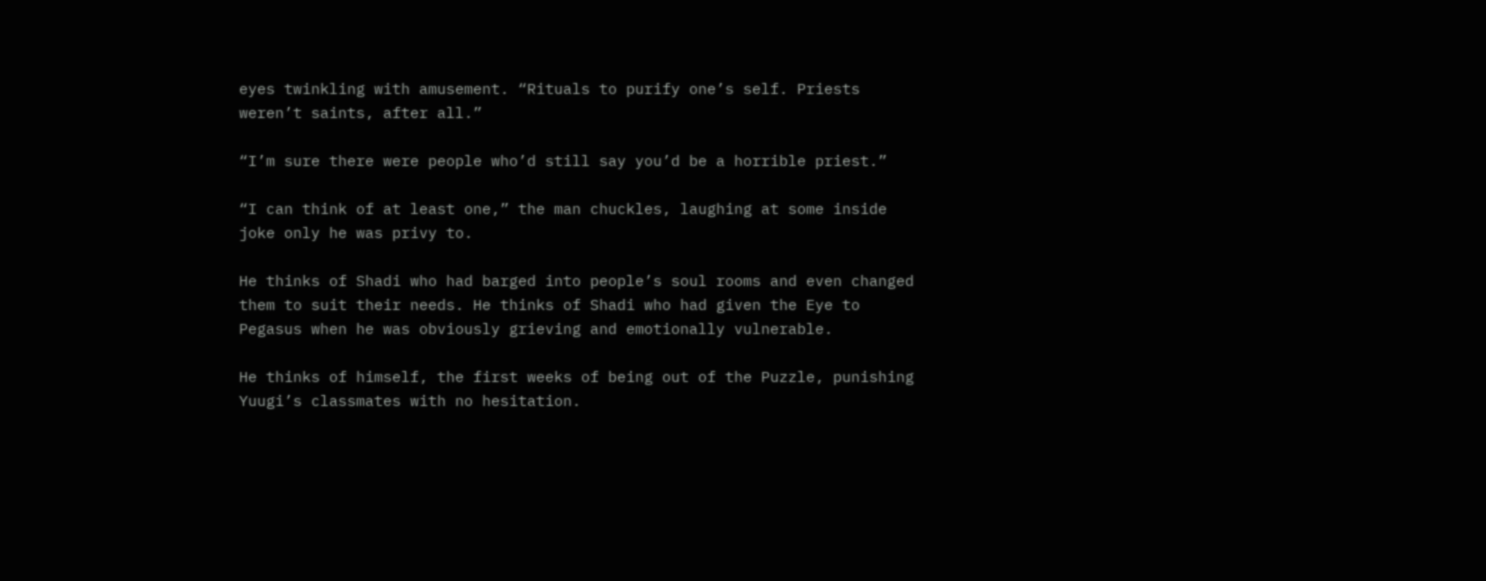eyes twinkling with amusement. “Rituals to purify one’s self. Priests weren’t saints, after all.”

“I’m sure there were people who’d still say you’d be a horrible priest.”

“I can think of at least one,” the man chuckles, laughing at some inside joke only he was privy to.

He thinks of Shadi who had barged into people’s soul rooms and even changed them to suit their needs. He thinks of Shadi who had given the Eye to Pegasus when he was obviously grieving and emotionally vulnerable.

He thinks of himself, the first weeks of being out of the Puzzle, punishing Yuugi’s classmates with no hesitation.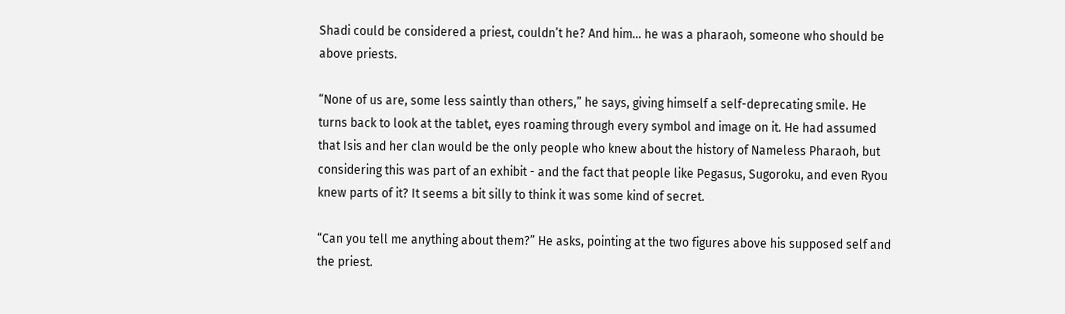Shadi could be considered a priest, couldn’t he? And him… he was a pharaoh, someone who should be above priests.

“None of us are, some less saintly than others,” he says, giving himself a self-deprecating smile. He turns back to look at the tablet, eyes roaming through every symbol and image on it. He had assumed that Isis and her clan would be the only people who knew about the history of Nameless Pharaoh, but considering this was part of an exhibit - and the fact that people like Pegasus, Sugoroku, and even Ryou knew parts of it? It seems a bit silly to think it was some kind of secret.

“Can you tell me anything about them?” He asks, pointing at the two figures above his supposed self and the priest.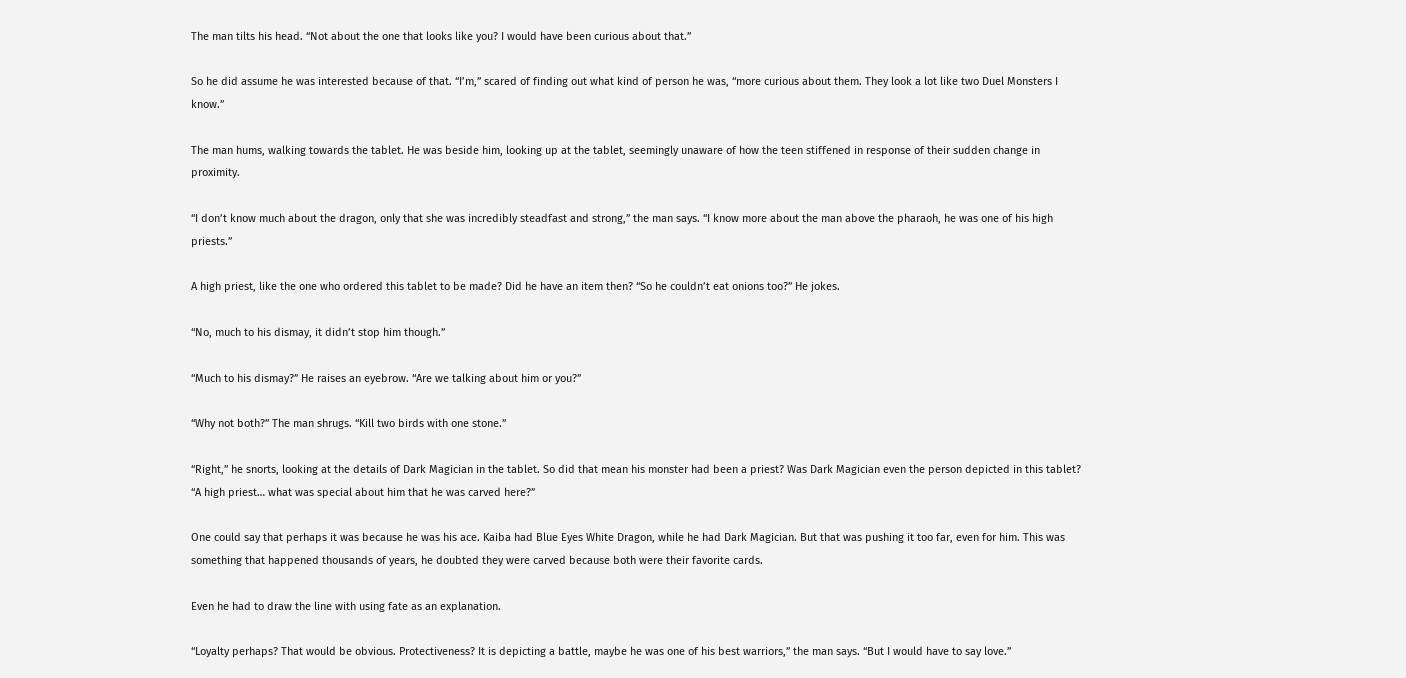The man tilts his head. “Not about the one that looks like you? I would have been curious about that.”

So he did assume he was interested because of that. “I’m,” scared of finding out what kind of person he was, “more curious about them. They look a lot like two Duel Monsters I know.”

The man hums, walking towards the tablet. He was beside him, looking up at the tablet, seemingly unaware of how the teen stiffened in response of their sudden change in proximity.

“I don’t know much about the dragon, only that she was incredibly steadfast and strong,” the man says. “I know more about the man above the pharaoh, he was one of his high priests.”

A high priest, like the one who ordered this tablet to be made? Did he have an item then? “So he couldn’t eat onions too?” He jokes.

“No, much to his dismay, it didn’t stop him though.”

“Much to his dismay?” He raises an eyebrow. “Are we talking about him or you?”

“Why not both?” The man shrugs. “Kill two birds with one stone.”

“Right,” he snorts, looking at the details of Dark Magician in the tablet. So did that mean his monster had been a priest? Was Dark Magician even the person depicted in this tablet? “A high priest… what was special about him that he was carved here?”

One could say that perhaps it was because he was his ace. Kaiba had Blue Eyes White Dragon, while he had Dark Magician. But that was pushing it too far, even for him. This was something that happened thousands of years, he doubted they were carved because both were their favorite cards.

Even he had to draw the line with using fate as an explanation.

“Loyalty perhaps? That would be obvious. Protectiveness? It is depicting a battle, maybe he was one of his best warriors,” the man says. “But I would have to say love.”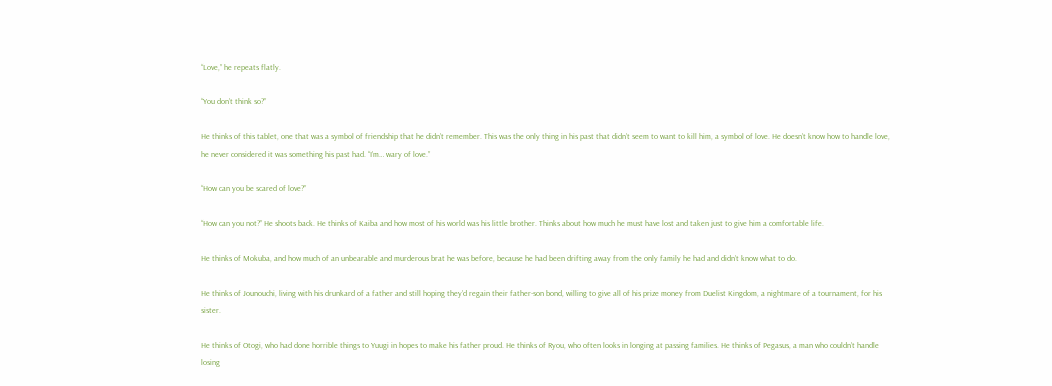“Love,” he repeats flatly.

“You don’t think so?”

He thinks of this tablet, one that was a symbol of friendship that he didn’t remember. This was the only thing in his past that didn’t seem to want to kill him, a symbol of love. He doesn’t know how to handle love, he never considered it was something his past had. “I’m… wary of love.”

“How can you be scared of love?”

“How can you not?” He shoots back. He thinks of Kaiba and how most of his world was his little brother. Thinks about how much he must have lost and taken just to give him a comfortable life.

He thinks of Mokuba, and how much of an unbearable and murderous brat he was before, because he had been drifting away from the only family he had and didn’t know what to do.

He thinks of Jounouchi, living with his drunkard of a father and still hoping they’d regain their father-son bond, willing to give all of his prize money from Duelist Kingdom, a nightmare of a tournament, for his sister.

He thinks of Otogi, who had done horrible things to Yuugi in hopes to make his father proud. He thinks of Ryou, who often looks in longing at passing families. He thinks of Pegasus, a man who couldn’t handle losing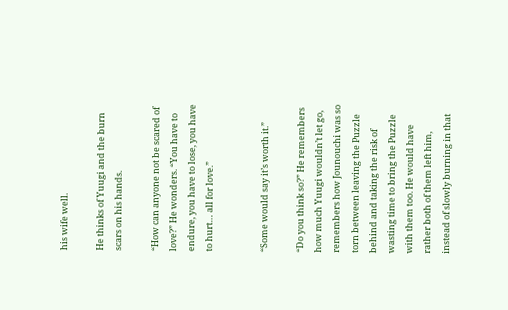his wife well.

He thinks of Yuugi and the burn scars on his hands.

“How can anyone not be scared of love?” He wonders. “You have to endure, you have to lose, you have to hurt… all for love.”


“Some would say it’s worth it.”

“Do you think so?” He remembers how much Yuugi wouldn’t let go, remembers how Jounouchi was so torn between leaving the Puzzle behind and taking the risk of wasting time to bring the Puzzle with them too. He would have rather both of them left him, instead of slowly burning in that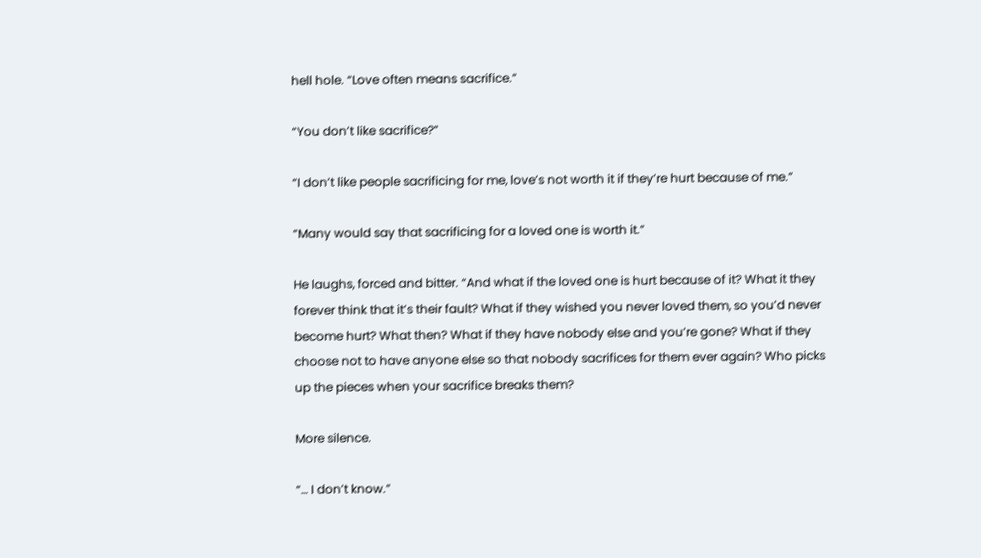hell hole. “Love often means sacrifice.”

“You don’t like sacrifice?”

“I don’t like people sacrificing for me, love’s not worth it if they’re hurt because of me.”

“Many would say that sacrificing for a loved one is worth it.”

He laughs, forced and bitter. “And what if the loved one is hurt because of it? What it they forever think that it’s their fault? What if they wished you never loved them, so you’d never become hurt? What then? What if they have nobody else and you’re gone? What if they choose not to have anyone else so that nobody sacrifices for them ever again? Who picks up the pieces when your sacrifice breaks them?

More silence.

“… I don’t know.”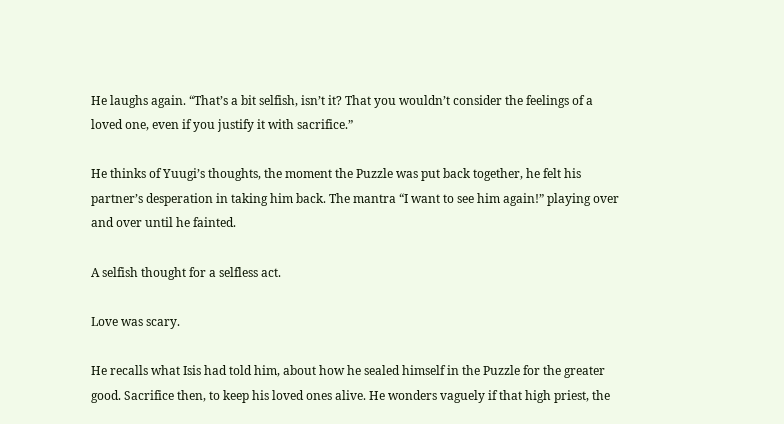He laughs again. “That’s a bit selfish, isn’t it? That you wouldn’t consider the feelings of a loved one, even if you justify it with sacrifice.”

He thinks of Yuugi’s thoughts, the moment the Puzzle was put back together, he felt his partner’s desperation in taking him back. The mantra “I want to see him again!” playing over and over until he fainted.

A selfish thought for a selfless act.

Love was scary.

He recalls what Isis had told him, about how he sealed himself in the Puzzle for the greater good. Sacrifice then, to keep his loved ones alive. He wonders vaguely if that high priest, the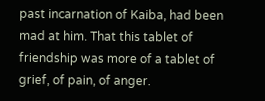past incarnation of Kaiba, had been mad at him. That this tablet of friendship was more of a tablet of grief, of pain, of anger.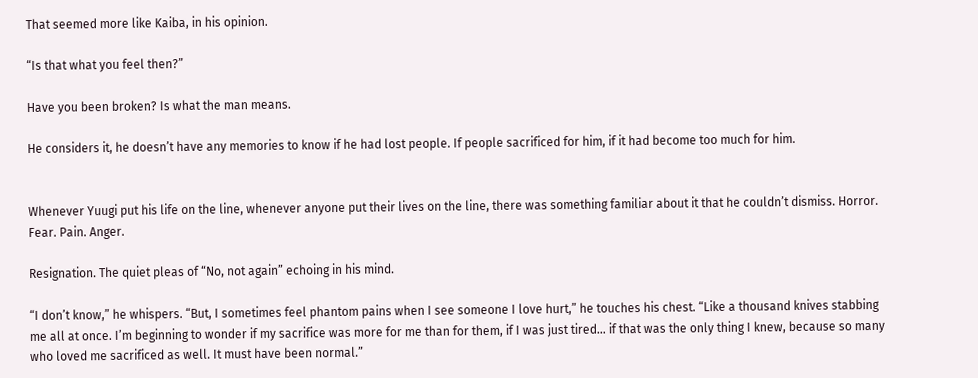That seemed more like Kaiba, in his opinion.

“Is that what you feel then?”

Have you been broken? Is what the man means.

He considers it, he doesn’t have any memories to know if he had lost people. If people sacrificed for him, if it had become too much for him.


Whenever Yuugi put his life on the line, whenever anyone put their lives on the line, there was something familiar about it that he couldn’t dismiss. Horror. Fear. Pain. Anger.

Resignation. The quiet pleas of “No, not again” echoing in his mind.

“I don’t know,” he whispers. “But, I sometimes feel phantom pains when I see someone I love hurt,” he touches his chest. “Like a thousand knives stabbing me all at once. I’m beginning to wonder if my sacrifice was more for me than for them, if I was just tired… if that was the only thing I knew, because so many who loved me sacrificed as well. It must have been normal.”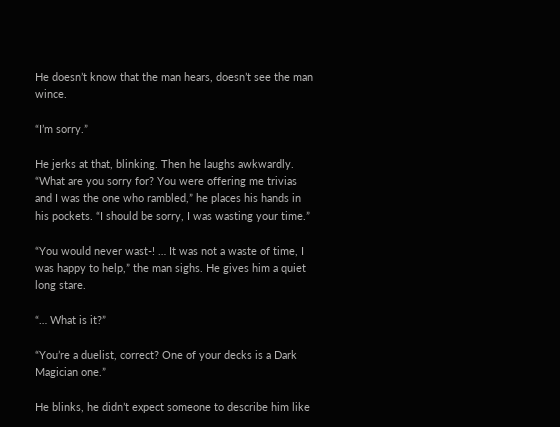He doesn’t know that the man hears, doesn’t see the man wince.

“I’m sorry.”

He jerks at that, blinking. Then he laughs awkwardly. “What are you sorry for? You were offering me trivias and I was the one who rambled,” he places his hands in his pockets. “I should be sorry, I was wasting your time.”

“You would never wast-! … It was not a waste of time, I was happy to help,” the man sighs. He gives him a quiet long stare.

“… What is it?”

“You’re a duelist, correct? One of your decks is a Dark Magician one.”

He blinks, he didn’t expect someone to describe him like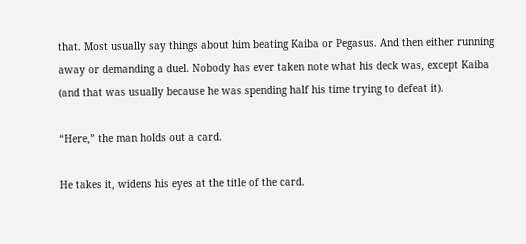that. Most usually say things about him beating Kaiba or Pegasus. And then either running away or demanding a duel. Nobody has ever taken note what his deck was, except Kaiba (and that was usually because he was spending half his time trying to defeat it).

“Here,” the man holds out a card.

He takes it, widens his eyes at the title of the card.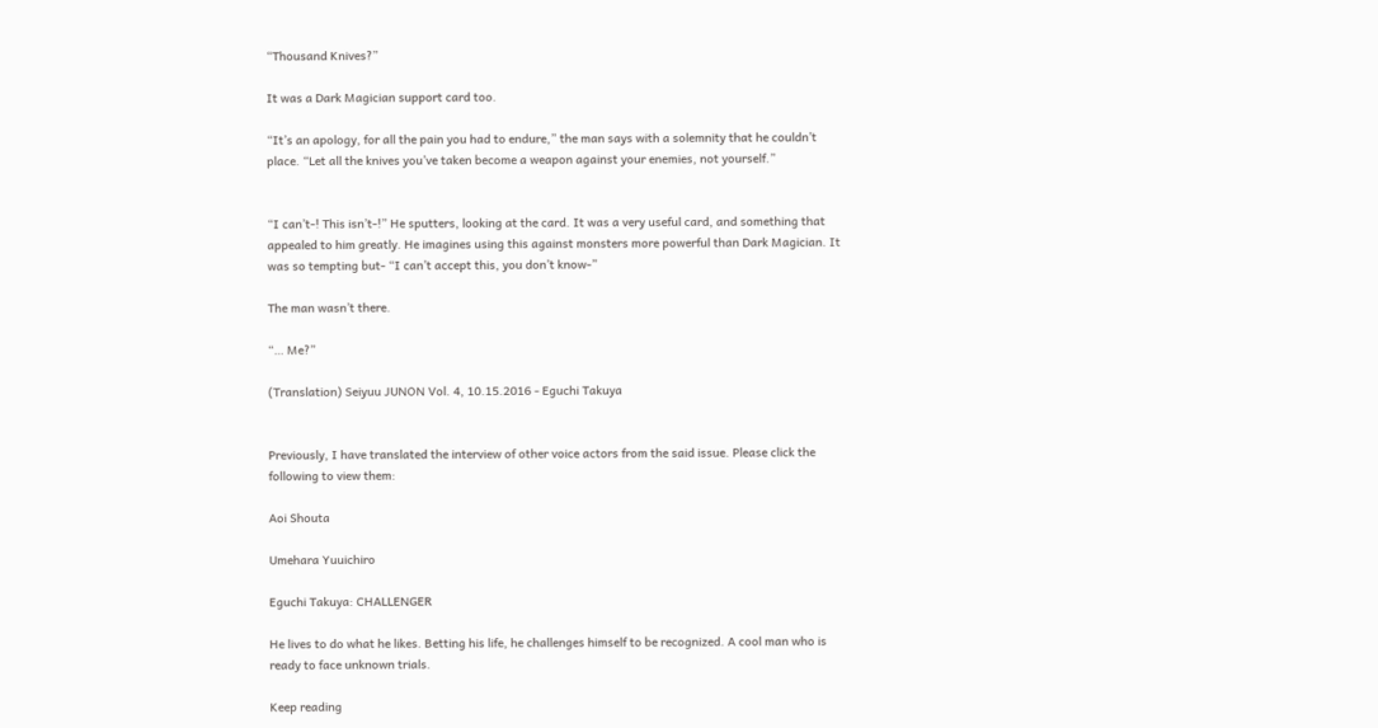“Thousand Knives?”

It was a Dark Magician support card too.

“It’s an apology, for all the pain you had to endure,” the man says with a solemnity that he couldn’t place. “Let all the knives you’ve taken become a weapon against your enemies, not yourself.”


“I can’t-! This isn’t-!” He sputters, looking at the card. It was a very useful card, and something that appealed to him greatly. He imagines using this against monsters more powerful than Dark Magician. It was so tempting but- “I can’t accept this, you don’t know-”

The man wasn’t there.

“… Me?”

(Translation) Seiyuu JUNON Vol. 4, 10.15.2016 - Eguchi Takuya


Previously, I have translated the interview of other voice actors from the said issue. Please click the following to view them:

Aoi Shouta

Umehara Yuuichiro

Eguchi Takuya: CHALLENGER

He lives to do what he likes. Betting his life, he challenges himself to be recognized. A cool man who is ready to face unknown trials.

Keep reading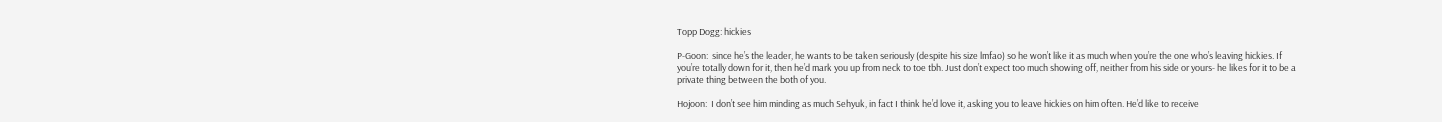Topp Dogg: hickies

P-Goon:  since he’s the leader, he wants to be taken seriously (despite his size lmfao) so he won’t like it as much when you’re the one who’s leaving hickies. If you’re totally down for it, then he’d mark you up from neck to toe tbh. Just don’t expect too much showing off, neither from his side or yours- he likes for it to be a private thing between the both of you.

Hojoon:  I don’t see him minding as much Sehyuk, in fact I think he’d love it, asking you to leave hickies on him often. He’d like to receive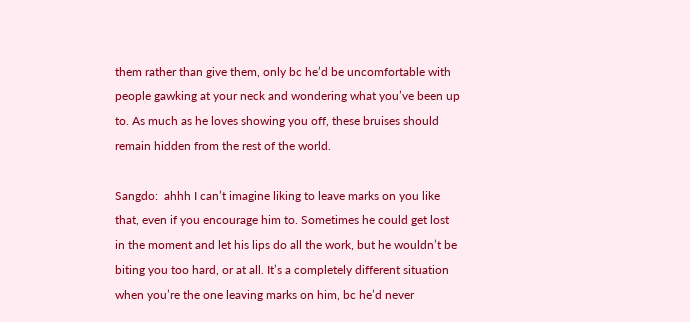them rather than give them, only bc he’d be uncomfortable with people gawking at your neck and wondering what you’ve been up to. As much as he loves showing you off, these bruises should remain hidden from the rest of the world.

Sangdo:  ahhh I can’t imagine liking to leave marks on you like that, even if you encourage him to. Sometimes he could get lost in the moment and let his lips do all the work, but he wouldn’t be biting you too hard, or at all. It’s a completely different situation when you’re the one leaving marks on him, bc he’d never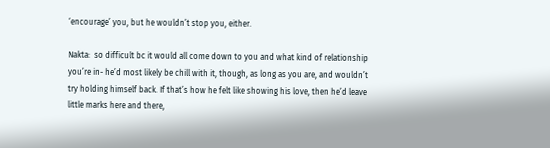‘encourage’ you, but he wouldn’t stop you, either.

Nakta:  so difficult bc it would all come down to you and what kind of relationship you’re in- he’d most likely be chill with it, though, as long as you are, and wouldn’t try holding himself back. If that’s how he felt like showing his love, then he’d leave little marks here and there,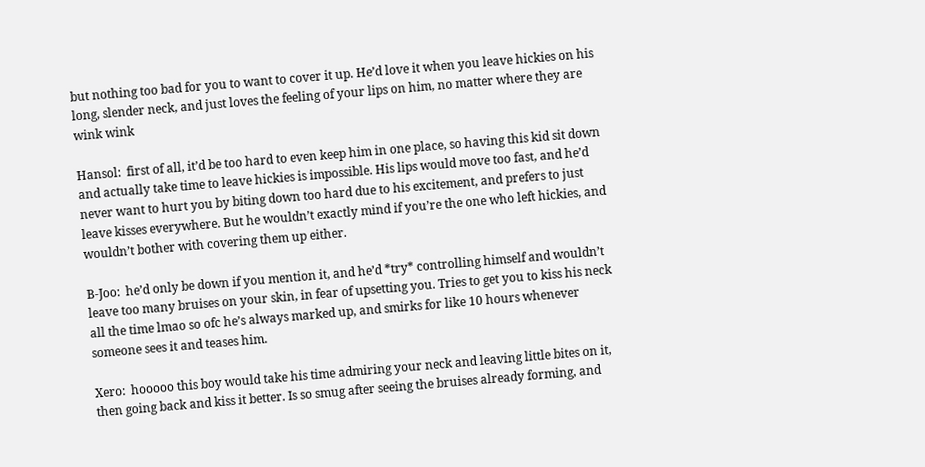but nothing too bad for you to want to cover it up. He’d love it when you leave hickies on his long, slender neck, and just loves the feeling of your lips on him, no matter where they are wink wink

Hansol:  first of all, it’d be too hard to even keep him in one place, so having this kid sit down and actually take time to leave hickies is impossible. His lips would move too fast, and he’d never want to hurt you by biting down too hard due to his excitement, and prefers to just leave kisses everywhere. But he wouldn’t exactly mind if you’re the one who left hickies, and wouldn’t bother with covering them up either.

B-Joo:  he’d only be down if you mention it, and he’d *try* controlling himself and wouldn’t leave too many bruises on your skin, in fear of upsetting you. Tries to get you to kiss his neck all the time lmao so ofc he’s always marked up, and smirks for like 10 hours whenever someone sees it and teases him.

Xero:  hooooo this boy would take his time admiring your neck and leaving little bites on it, then going back and kiss it better. Is so smug after seeing the bruises already forming, and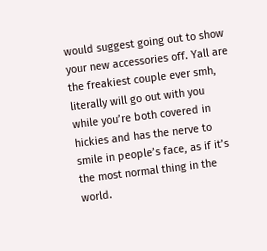would suggest going out to show your new accessories off. Yall are the freakiest couple ever smh, literally will go out with you while you’re both covered in hickies and has the nerve to smile in people’s face, as if it’s the most normal thing in the world.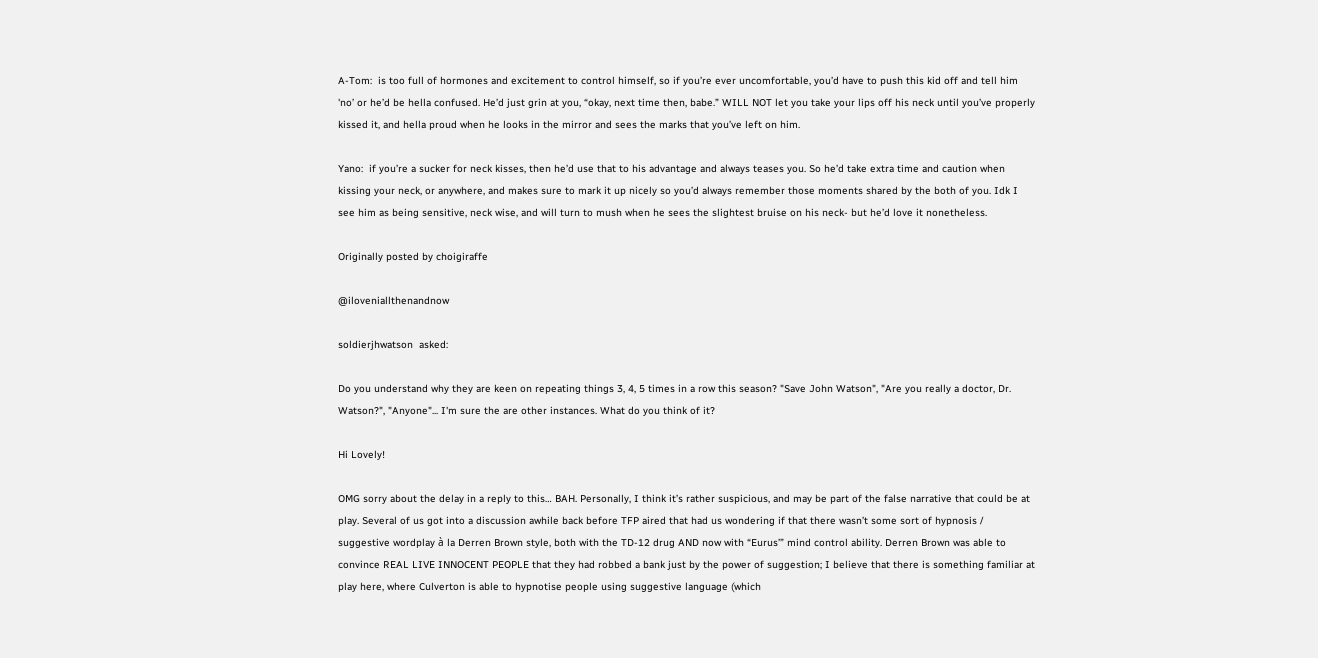A-Tom:  is too full of hormones and excitement to control himself, so if you’re ever uncomfortable, you’d have to push this kid off and tell him 'no’ or he’d be hella confused. He’d just grin at you, “okay, next time then, babe.” WILL NOT let you take your lips off his neck until you’ve properly kissed it, and hella proud when he looks in the mirror and sees the marks that you’ve left on him.

Yano:  if you’re a sucker for neck kisses, then he’d use that to his advantage and always teases you. So he’d take extra time and caution when kissing your neck, or anywhere, and makes sure to mark it up nicely so you’d always remember those moments shared by the both of you. Idk I see him as being sensitive, neck wise, and will turn to mush when he sees the slightest bruise on his neck- but he’d love it nonetheless.

Originally posted by choigiraffe

@iloveniallthenandnow

soldierjhwatson  asked:

Do you understand why they are keen on repeating things 3, 4, 5 times in a row this season? "Save John Watson", "Are you really a doctor, Dr. Watson?", "Anyone"... I'm sure the are other instances. What do you think of it?

Hi Lovely!

OMG sorry about the delay in a reply to this… BAH. Personally, I think it’s rather suspicious, and may be part of the false narrative that could be at play. Several of us got into a discussion awhile back before TFP aired that had us wondering if that there wasn’t some sort of hypnosis / suggestive wordplay à la Derren Brown style, both with the TD-12 drug AND now with “Eurus’” mind control ability. Derren Brown was able to convince REAL LIVE INNOCENT PEOPLE that they had robbed a bank just by the power of suggestion; I believe that there is something familiar at play here, where Culverton is able to hypnotise people using suggestive language (which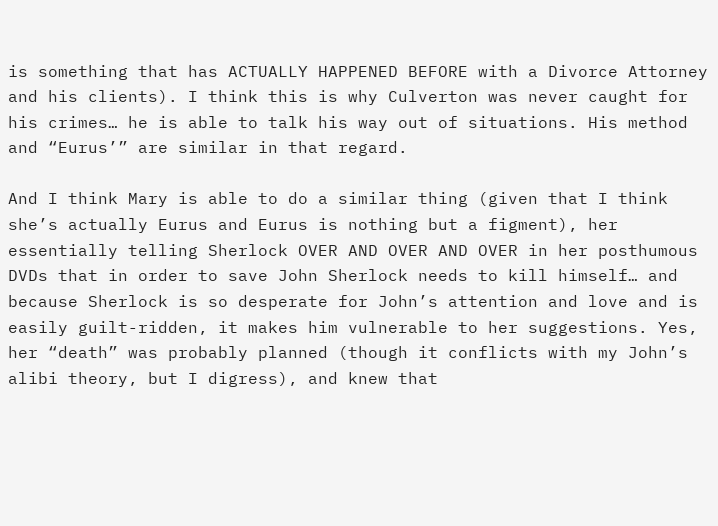is something that has ACTUALLY HAPPENED BEFORE with a Divorce Attorney and his clients). I think this is why Culverton was never caught for his crimes… he is able to talk his way out of situations. His method and “Eurus’” are similar in that regard.

And I think Mary is able to do a similar thing (given that I think she’s actually Eurus and Eurus is nothing but a figment), her essentially telling Sherlock OVER AND OVER AND OVER in her posthumous DVDs that in order to save John Sherlock needs to kill himself… and because Sherlock is so desperate for John’s attention and love and is easily guilt-ridden, it makes him vulnerable to her suggestions. Yes, her “death” was probably planned (though it conflicts with my John’s alibi theory, but I digress), and knew that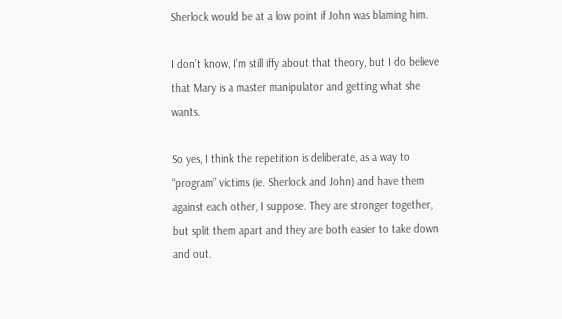Sherlock would be at a low point if John was blaming him.

I don’t know, I’m still iffy about that theory, but I do believe that Mary is a master manipulator and getting what she wants.

So yes, I think the repetition is deliberate, as a way to “program” victims (ie. Sherlock and John) and have them against each other, I suppose. They are stronger together, but split them apart and they are both easier to take down and out.